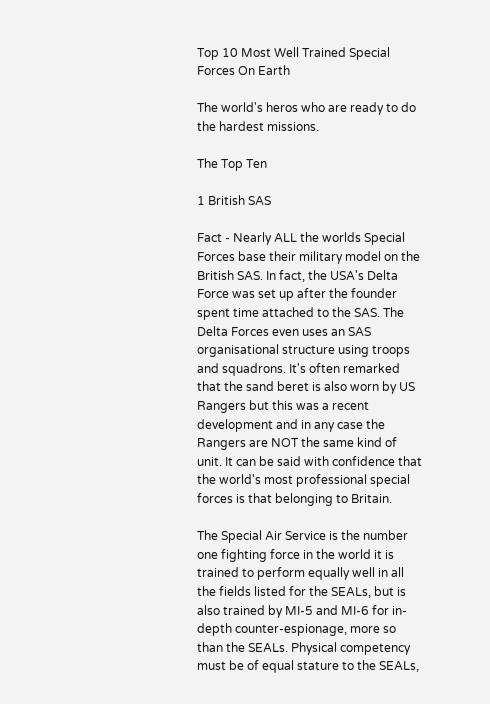Top 10 Most Well Trained Special Forces On Earth

The world's heros who are ready to do the hardest missions.

The Top Ten

1 British SAS

Fact - Nearly ALL the worlds Special Forces base their military model on the British SAS. In fact, the USA's Delta Force was set up after the founder spent time attached to the SAS. The Delta Forces even uses an SAS organisational structure using troops and squadrons. It's often remarked that the sand beret is also worn by US Rangers but this was a recent development and in any case the Rangers are NOT the same kind of unit. It can be said with confidence that the world's most professional special forces is that belonging to Britain.

The Special Air Service is the number one fighting force in the world it is trained to perform equally well in all the fields listed for the SEALs, but is also trained by MI-5 and MI-6 for in-depth counter-espionage, more so than the SEALs. Physical competency must be of equal stature to the SEALs,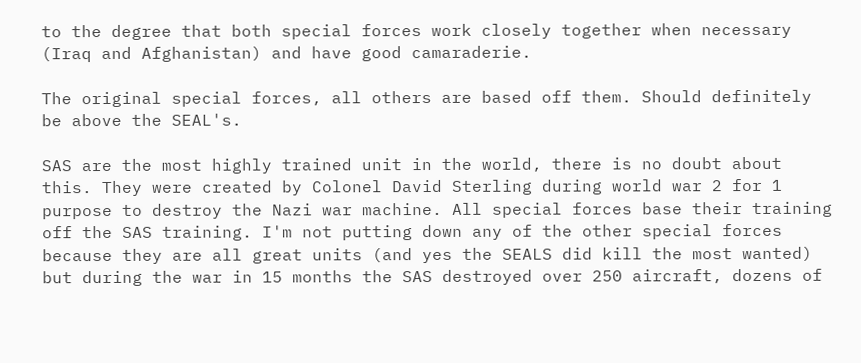to the degree that both special forces work closely together when necessary (Iraq and Afghanistan) and have good camaraderie.

The original special forces, all others are based off them. Should definitely be above the SEAL's.

SAS are the most highly trained unit in the world, there is no doubt about this. They were created by Colonel David Sterling during world war 2 for 1 purpose to destroy the Nazi war machine. All special forces base their training off the SAS training. I'm not putting down any of the other special forces because they are all great units (and yes the SEALS did kill the most wanted) but during the war in 15 months the SAS destroyed over 250 aircraft, dozens of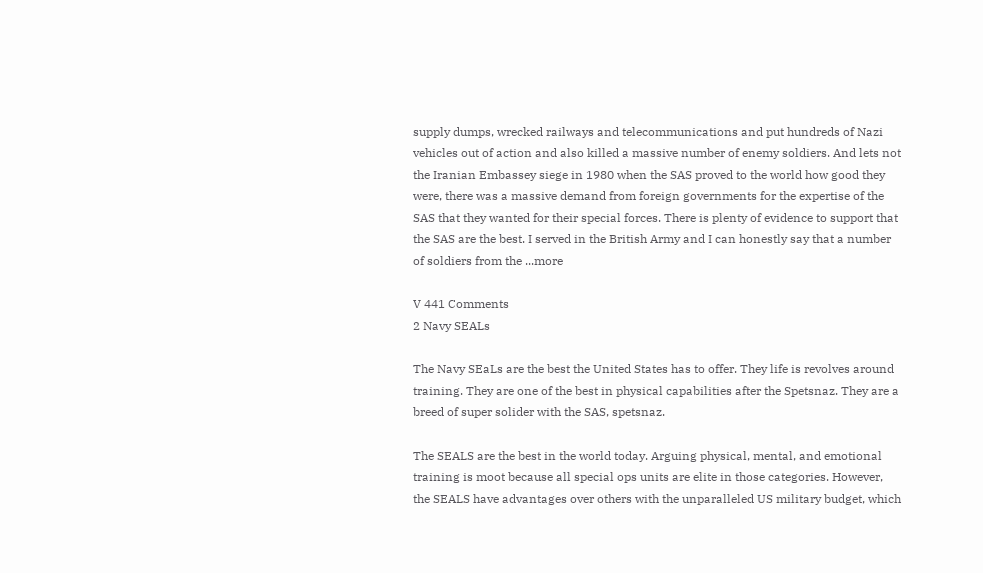supply dumps, wrecked railways and telecommunications and put hundreds of Nazi vehicles out of action and also killed a massive number of enemy soldiers. And lets not the Iranian Embassey siege in 1980 when the SAS proved to the world how good they were, there was a massive demand from foreign governments for the expertise of the SAS that they wanted for their special forces. There is plenty of evidence to support that the SAS are the best. I served in the British Army and I can honestly say that a number of soldiers from the ...more

V 441 Comments
2 Navy SEALs

The Navy SEaLs are the best the United States has to offer. They life is revolves around training. They are one of the best in physical capabilities after the Spetsnaz. They are a breed of super solider with the SAS, spetsnaz.

The SEALS are the best in the world today. Arguing physical, mental, and emotional training is moot because all special ops units are elite in those categories. However, the SEALS have advantages over others with the unparalleled US military budget, which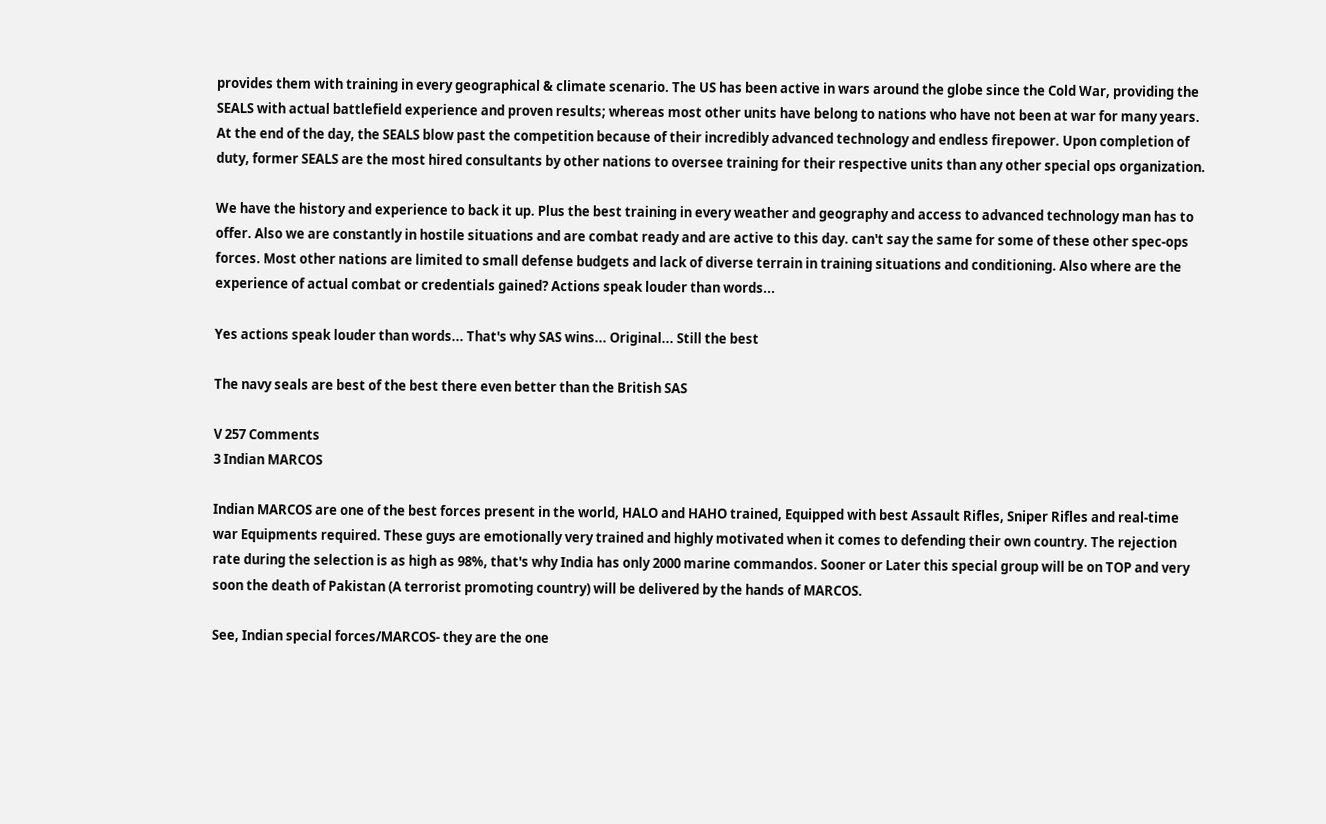provides them with training in every geographical & climate scenario. The US has been active in wars around the globe since the Cold War, providing the SEALS with actual battlefield experience and proven results; whereas most other units have belong to nations who have not been at war for many years. At the end of the day, the SEALS blow past the competition because of their incredibly advanced technology and endless firepower. Upon completion of duty, former SEALS are the most hired consultants by other nations to oversee training for their respective units than any other special ops organization.

We have the history and experience to back it up. Plus the best training in every weather and geography and access to advanced technology man has to offer. Also we are constantly in hostile situations and are combat ready and are active to this day. can't say the same for some of these other spec-ops forces. Most other nations are limited to small defense budgets and lack of diverse terrain in training situations and conditioning. Also where are the experience of actual combat or credentials gained? Actions speak louder than words...

Yes actions speak louder than words... That's why SAS wins... Original... Still the best

The navy seals are best of the best there even better than the British SAS

V 257 Comments
3 Indian MARCOS

Indian MARCOS are one of the best forces present in the world, HALO and HAHO trained, Equipped with best Assault Rifles, Sniper Rifles and real-time war Equipments required. These guys are emotionally very trained and highly motivated when it comes to defending their own country. The rejection rate during the selection is as high as 98%, that's why India has only 2000 marine commandos. Sooner or Later this special group will be on TOP and very soon the death of Pakistan (A terrorist promoting country) will be delivered by the hands of MARCOS.

See, Indian special forces/MARCOS- they are the one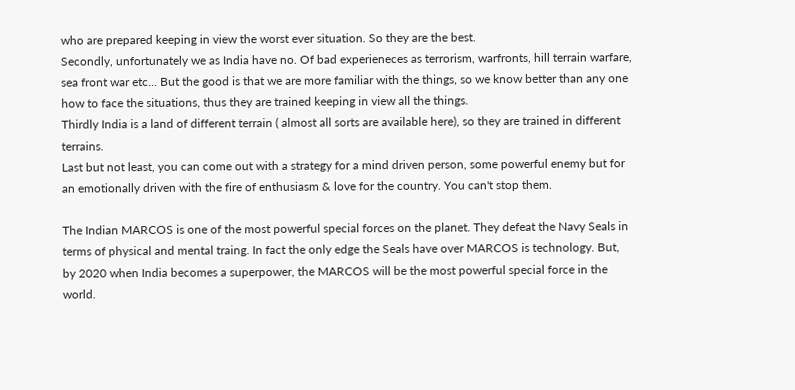who are prepared keeping in view the worst ever situation. So they are the best.
Secondly, unfortunately we as India have no. Of bad experieneces as terrorism, warfronts, hill terrain warfare, sea front war etc... But the good is that we are more familiar with the things, so we know better than any one how to face the situations, thus they are trained keeping in view all the things.
Thirdly India is a land of different terrain ( almost all sorts are available here), so they are trained in different terrains.
Last but not least, you can come out with a strategy for a mind driven person, some powerful enemy but for an emotionally driven with the fire of enthusiasm & love for the country. You can't stop them.

The Indian MARCOS is one of the most powerful special forces on the planet. They defeat the Navy Seals in terms of physical and mental traing. In fact the only edge the Seals have over MARCOS is technology. But, by 2020 when India becomes a superpower, the MARCOS will be the most powerful special force in the world.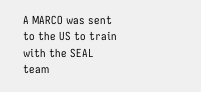A MARCO was sent to the US to train with the SEAL team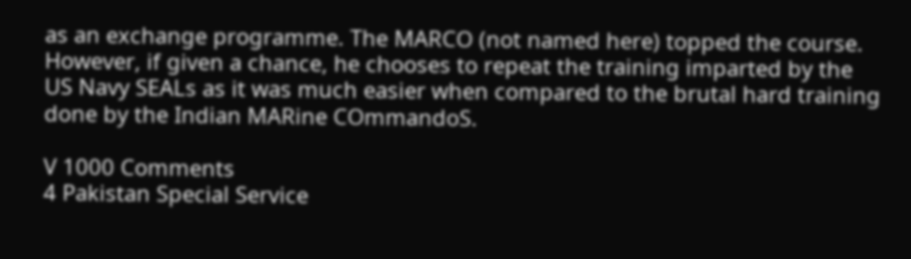as an exchange programme. The MARCO (not named here) topped the course. However, if given a chance, he chooses to repeat the training imparted by the US Navy SEALs as it was much easier when compared to the brutal hard training done by the Indian MARine COmmandoS.

V 1000 Comments
4 Pakistan Special Service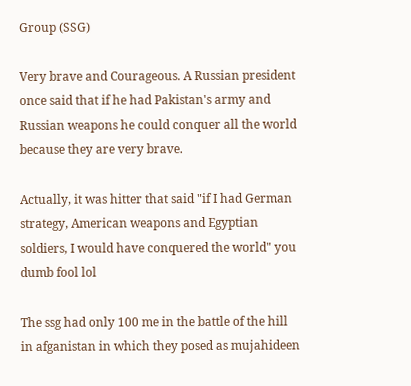Group (SSG)

Very brave and Courageous. A Russian president once said that if he had Pakistan's army and Russian weapons he could conquer all the world because they are very brave.

Actually, it was hitter that said "if I had German strategy, American weapons and Egyptian soldiers, I would have conquered the world" you dumb fool lol

The ssg had only 100 me in the battle of the hill in afganistan in which they posed as mujahideen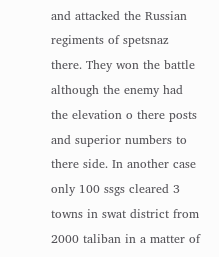and attacked the Russian regiments of spetsnaz there. They won the battle although the enemy had the elevation o there posts and superior numbers to there side. In another case only 100 ssgs cleared 3 towns in swat district from 2000 taliban in a matter of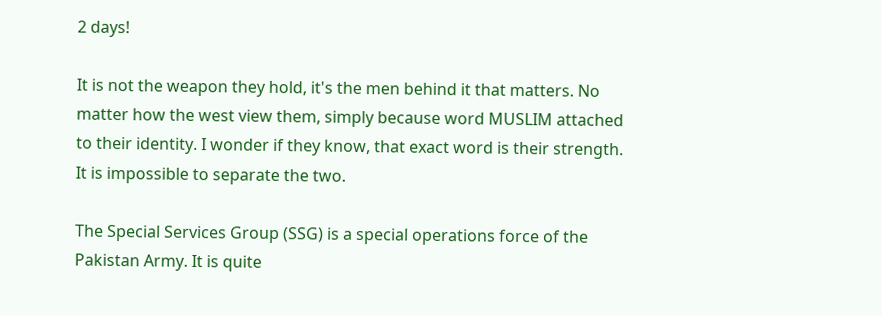2 days!

It is not the weapon they hold, it's the men behind it that matters. No matter how the west view them, simply because word MUSLIM attached to their identity. I wonder if they know, that exact word is their strength. It is impossible to separate the two.

The Special Services Group (SSG) is a special operations force of the Pakistan Army. It is quite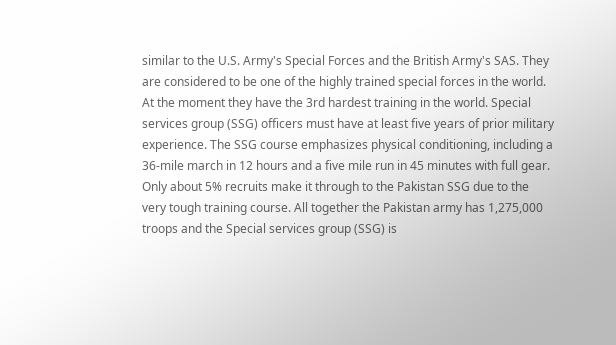similar to the U.S. Army's Special Forces and the British Army's SAS. They are considered to be one of the highly trained special forces in the world. At the moment they have the 3rd hardest training in the world. Special services group (SSG) officers must have at least five years of prior military experience. The SSG course emphasizes physical conditioning, including a 36-mile march in 12 hours and a five mile run in 45 minutes with full gear. Only about 5% recruits make it through to the Pakistan SSG due to the very tough training course. All together the Pakistan army has 1,275,000 troops and the Special services group (SSG) is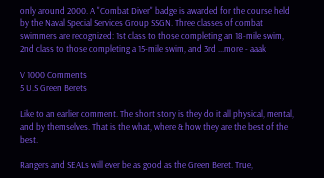only around 2000. A "Combat Diver" badge is awarded for the course held by the Naval Special Services Group SSGN. Three classes of combat swimmers are recognized: 1st class to those completing an 18-mile swim, 2nd class to those completing a 15-mile swim, and 3rd ...more - aaak

V 1000 Comments
5 U.S Green Berets

Like to an earlier comment. The short story is they do it all physical, mental, and by themselves. That is the what, where & how they are the best of the best.

Rangers and SEALs will ever be as good as the Green Beret. True,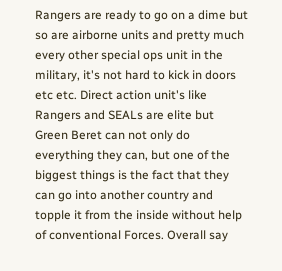Rangers are ready to go on a dime but so are airborne units and pretty much every other special ops unit in the military, it's not hard to kick in doors etc etc. Direct action unit's like Rangers and SEALs are elite but Green Beret can not only do everything they can, but one of the biggest things is the fact that they can go into another country and topple it from the inside without help of conventional Forces. Overall say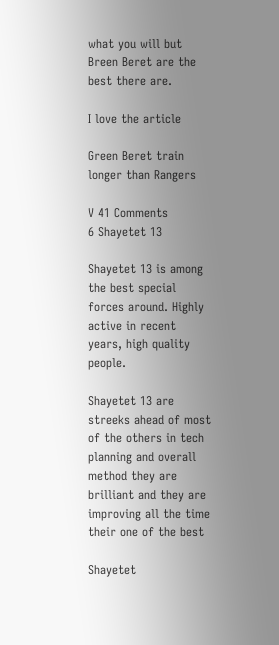what you will but Breen Beret are the best there are.

I love the article

Green Beret train longer than Rangers

V 41 Comments
6 Shayetet 13

Shayetet 13 is among the best special forces around. Highly active in recent years, high quality people.

Shayetet 13 are streeks ahead of most of the others in tech planning and overall method they are brilliant and they are improving all the time their one of the best

Shayetet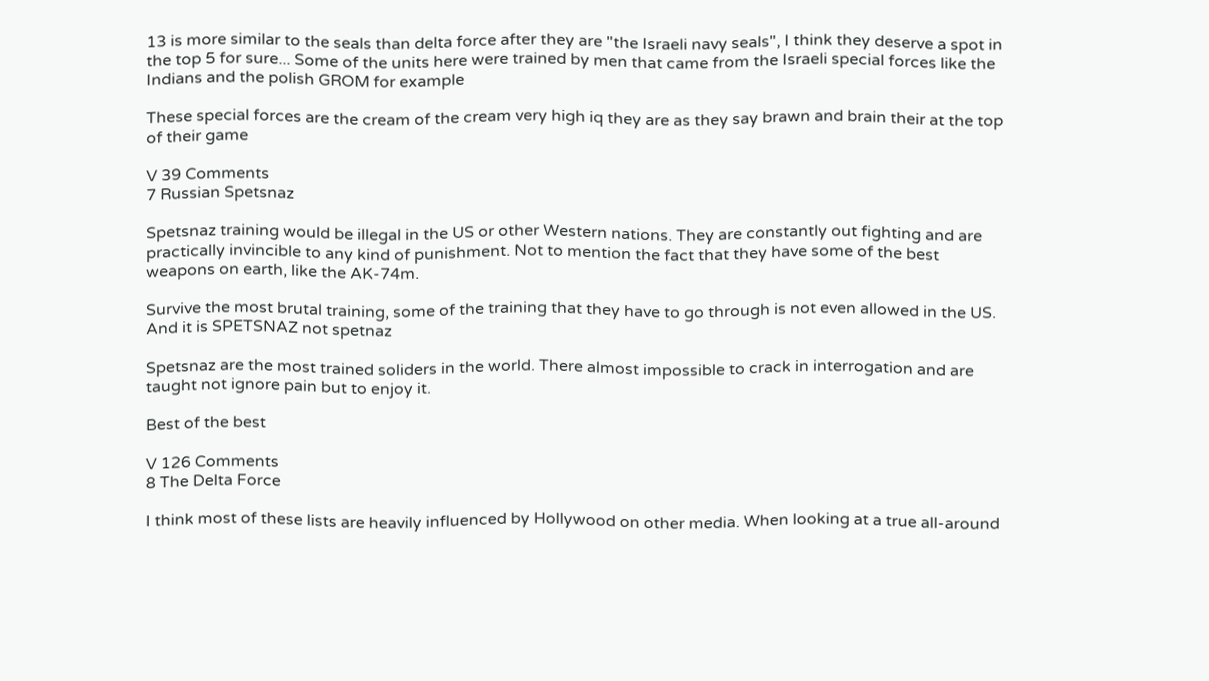13 is more similar to the seals than delta force after they are "the Israeli navy seals", I think they deserve a spot in the top 5 for sure... Some of the units here were trained by men that came from the Israeli special forces like the Indians and the polish GROM for example

These special forces are the cream of the cream very high iq they are as they say brawn and brain their at the top of their game

V 39 Comments
7 Russian Spetsnaz

Spetsnaz training would be illegal in the US or other Western nations. They are constantly out fighting and are practically invincible to any kind of punishment. Not to mention the fact that they have some of the best weapons on earth, like the AK-74m.

Survive the most brutal training, some of the training that they have to go through is not even allowed in the US. And it is SPETSNAZ not spetnaz

Spetsnaz are the most trained soliders in the world. There almost impossible to crack in interrogation and are taught not ignore pain but to enjoy it.

Best of the best

V 126 Comments
8 The Delta Force

I think most of these lists are heavily influenced by Hollywood on other media. When looking at a true all-around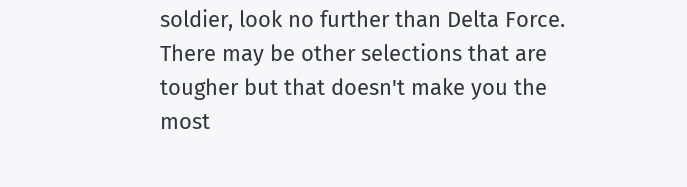soldier, look no further than Delta Force. There may be other selections that are tougher but that doesn't make you the most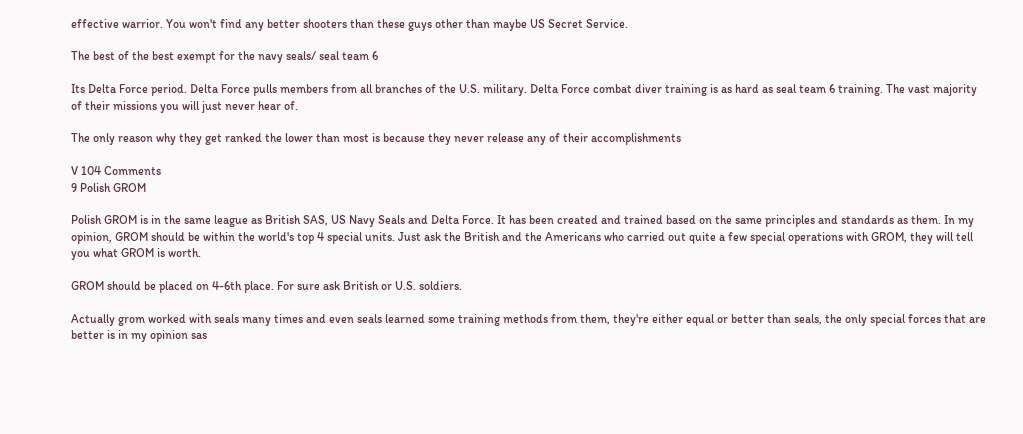effective warrior. You won't find any better shooters than these guys other than maybe US Secret Service.

The best of the best exempt for the navy seals/ seal team 6

Its Delta Force period. Delta Force pulls members from all branches of the U.S. military. Delta Force combat diver training is as hard as seal team 6 training. The vast majority of their missions you will just never hear of.

The only reason why they get ranked the lower than most is because they never release any of their accomplishments

V 104 Comments
9 Polish GROM

Polish GROM is in the same league as British SAS, US Navy Seals and Delta Force. It has been created and trained based on the same principles and standards as them. In my opinion, GROM should be within the world's top 4 special units. Just ask the British and the Americans who carried out quite a few special operations with GROM, they will tell you what GROM is worth.

GROM should be placed on 4-6th place. For sure ask British or U.S. soldiers.

Actually grom worked with seals many times and even seals learned some training methods from them, they're either equal or better than seals, the only special forces that are better is in my opinion sas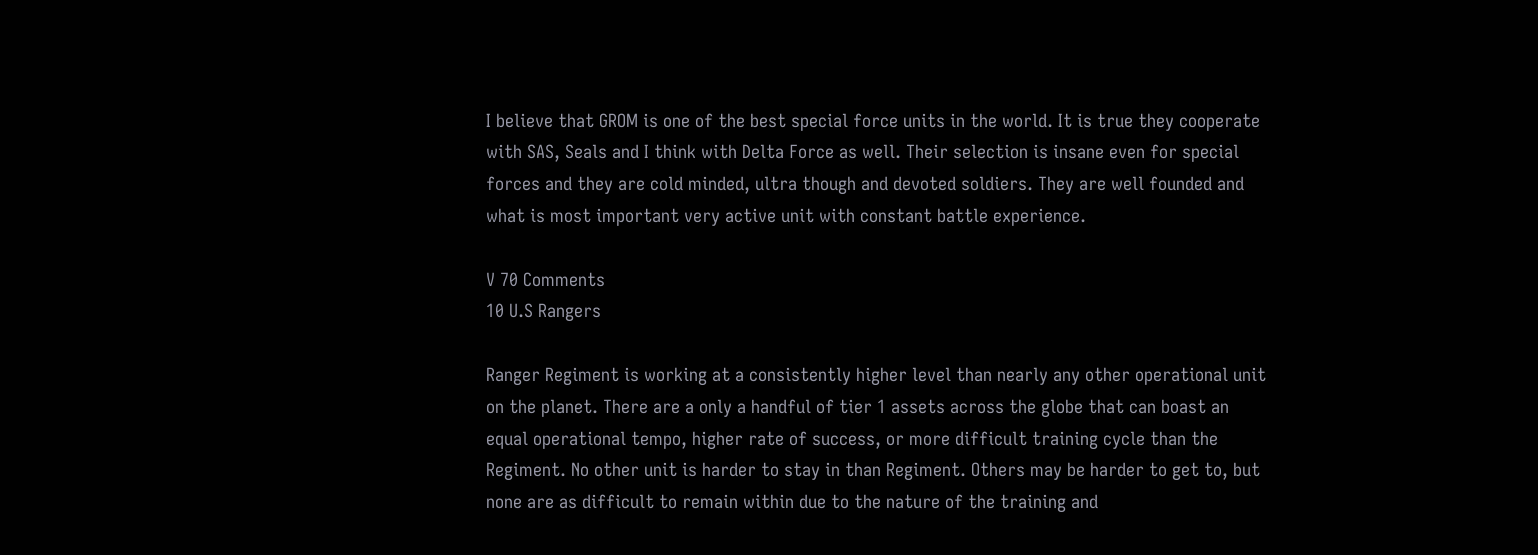I believe that GROM is one of the best special force units in the world. It is true they cooperate with SAS, Seals and I think with Delta Force as well. Their selection is insane even for special forces and they are cold minded, ultra though and devoted soldiers. They are well founded and what is most important very active unit with constant battle experience.

V 70 Comments
10 U.S Rangers

Ranger Regiment is working at a consistently higher level than nearly any other operational unit on the planet. There are a only a handful of tier 1 assets across the globe that can boast an equal operational tempo, higher rate of success, or more difficult training cycle than the Regiment. No other unit is harder to stay in than Regiment. Others may be harder to get to, but none are as difficult to remain within due to the nature of the training and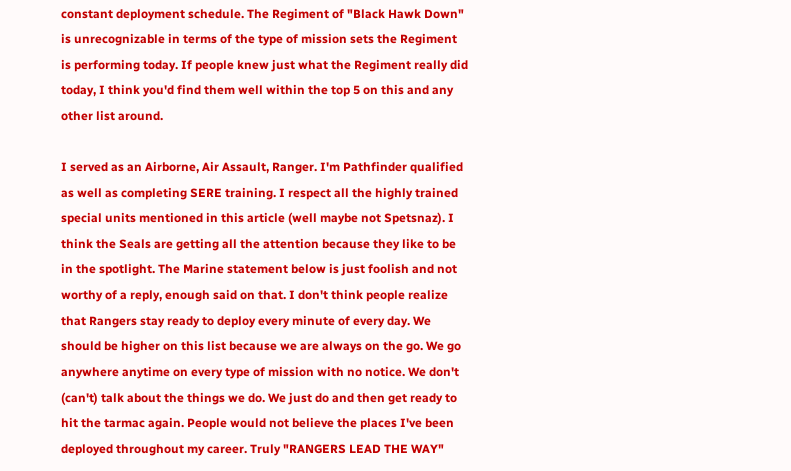constant deployment schedule. The Regiment of "Black Hawk Down" is unrecognizable in terms of the type of mission sets the Regiment is performing today. If people knew just what the Regiment really did today, I think you'd find them well within the top 5 on this and any other list around.

I served as an Airborne, Air Assault, Ranger. I'm Pathfinder qualified as well as completing SERE training. I respect all the highly trained special units mentioned in this article (well maybe not Spetsnaz). I think the Seals are getting all the attention because they like to be in the spotlight. The Marine statement below is just foolish and not worthy of a reply, enough said on that. I don't think people realize that Rangers stay ready to deploy every minute of every day. We should be higher on this list because we are always on the go. We go anywhere anytime on every type of mission with no notice. We don't (can't) talk about the things we do. We just do and then get ready to hit the tarmac again. People would not believe the places I've been deployed throughout my career. Truly "RANGERS LEAD THE WAY"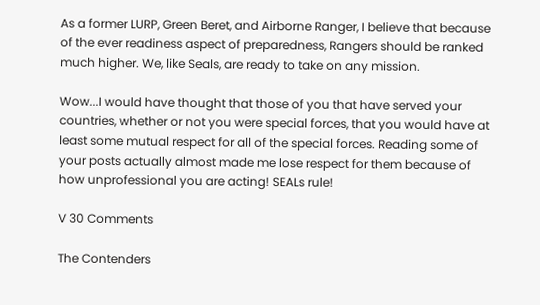As a former LURP, Green Beret, and Airborne Ranger, I believe that because of the ever readiness aspect of preparedness, Rangers should be ranked much higher. We, like Seals, are ready to take on any mission.

Wow...I would have thought that those of you that have served your countries, whether or not you were special forces, that you would have at least some mutual respect for all of the special forces. Reading some of your posts actually almost made me lose respect for them because of how unprofessional you are acting! SEALs rule!

V 30 Comments

The Contenders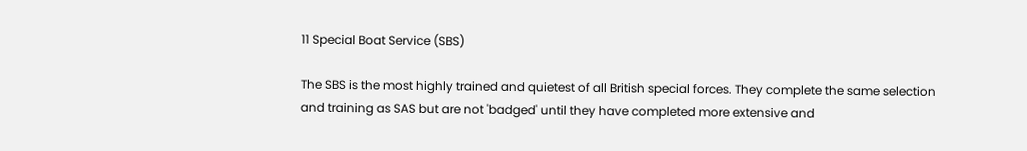11 Special Boat Service (SBS)

The SBS is the most highly trained and quietest of all British special forces. They complete the same selection and training as SAS but are not 'badged' until they have completed more extensive and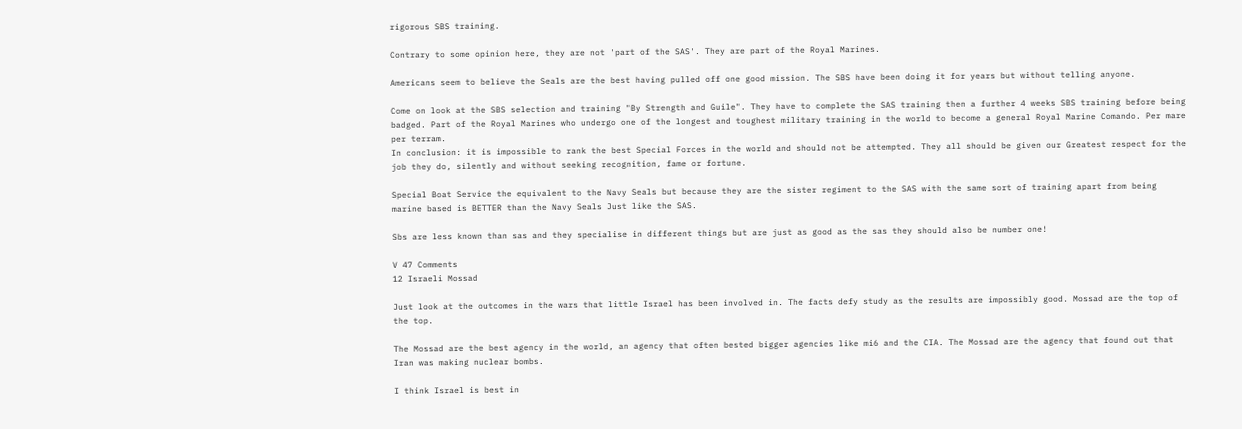rigorous SBS training.

Contrary to some opinion here, they are not 'part of the SAS'. They are part of the Royal Marines.

Americans seem to believe the Seals are the best having pulled off one good mission. The SBS have been doing it for years but without telling anyone.

Come on look at the SBS selection and training "By Strength and Guile". They have to complete the SAS training then a further 4 weeks SBS training before being badged. Part of the Royal Marines who undergo one of the longest and toughest military training in the world to become a general Royal Marine Comando. Per mare per terram.
In conclusion: it is impossible to rank the best Special Forces in the world and should not be attempted. They all should be given our Greatest respect for the job they do, silently and without seeking recognition, fame or fortune.

Special Boat Service the equivalent to the Navy Seals but because they are the sister regiment to the SAS with the same sort of training apart from being marine based is BETTER than the Navy Seals Just like the SAS.

Sbs are less known than sas and they specialise in different things but are just as good as the sas they should also be number one!

V 47 Comments
12 Israeli Mossad

Just look at the outcomes in the wars that little Israel has been involved in. The facts defy study as the results are impossibly good. Mossad are the top of the top.

The Mossad are the best agency in the world, an agency that often bested bigger agencies like mi6 and the CIA. The Mossad are the agency that found out that Iran was making nuclear bombs.

I think Israel is best in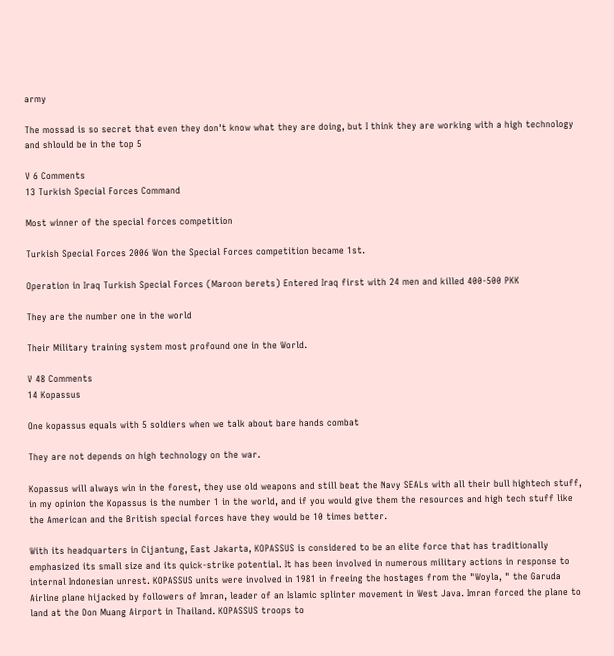army

The mossad is so secret that even they don't know what they are doing, but I think they are working with a high technology and shlould be in the top 5

V 6 Comments
13 Turkish Special Forces Command

Most winner of the special forces competition

Turkish Special Forces 2006 Won the Special Forces competition became 1st.

Operation in Iraq Turkish Special Forces (Maroon berets) Entered Iraq first with 24 men and killed 400-500 PKK

They are the number one in the world

Their Military training system most profound one in the World.

V 48 Comments
14 Kopassus

One kopassus equals with 5 soldiers when we talk about bare hands combat

They are not depends on high technology on the war.

Kopassus will always win in the forest, they use old weapons and still beat the Navy SEALs with all their bull hightech stuff, in my opinion the Kopassus is the number 1 in the world, and if you would give them the resources and high tech stuff like the American and the British special forces have they would be 10 times better.

With its headquarters in Cijantung, East Jakarta, KOPASSUS is considered to be an elite force that has traditionally emphasized its small size and its quick-strike potential. It has been involved in numerous military actions in response to internal Indonesian unrest. KOPASSUS units were involved in 1981 in freeing the hostages from the "Woyla, " the Garuda Airline plane hijacked by followers of Imran, leader of an Islamic splinter movement in West Java. Imran forced the plane to land at the Don Muang Airport in Thailand. KOPASSUS troops to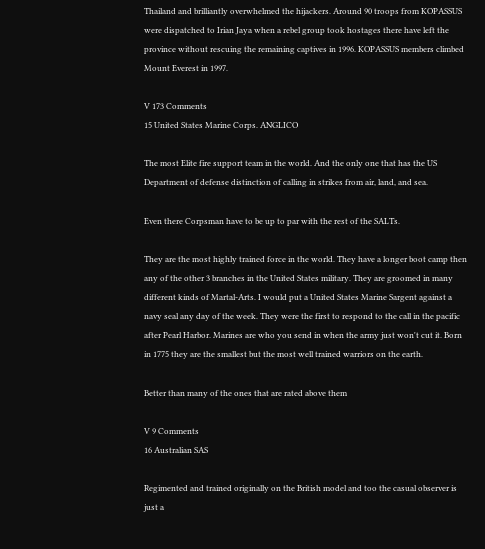Thailand and brilliantly overwhelmed the hijackers. Around 90 troops from KOPASSUS were dispatched to Irian Jaya when a rebel group took hostages there have left the province without rescuing the remaining captives in 1996. KOPASSUS members climbed Mount Everest in 1997.

V 173 Comments
15 United States Marine Corps. ANGLICO

The most Elite fire support team in the world. And the only one that has the US Department of defense distinction of calling in strikes from air, land, and sea.

Even there Corpsman have to be up to par with the rest of the SALTs.

They are the most highly trained force in the world. They have a longer boot camp then any of the other 3 branches in the United States military. They are groomed in many different kinds of Martal-Arts. I would put a United States Marine Sargent against a navy seal any day of the week. They were the first to respond to the call in the pacific after Pearl Harbor. Marines are who you send in when the army just won't cut it. Born in 1775 they are the smallest but the most well trained warriors on the earth.

Better than many of the ones that are rated above them

V 9 Comments
16 Australian SAS

Regimented and trained originally on the British model and too the casual observer is just a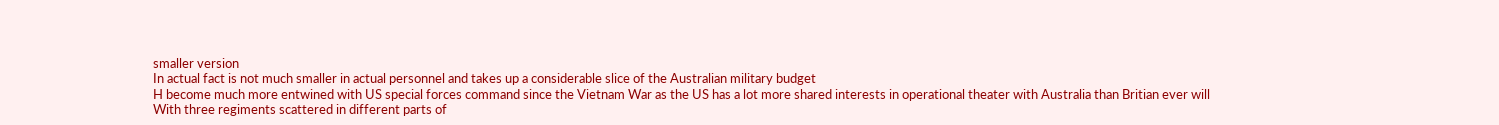smaller version
In actual fact is not much smaller in actual personnel and takes up a considerable slice of the Australian military budget
H become much more entwined with US special forces command since the Vietnam War as the US has a lot more shared interests in operational theater with Australia than Britian ever will
With three regiments scattered in different parts of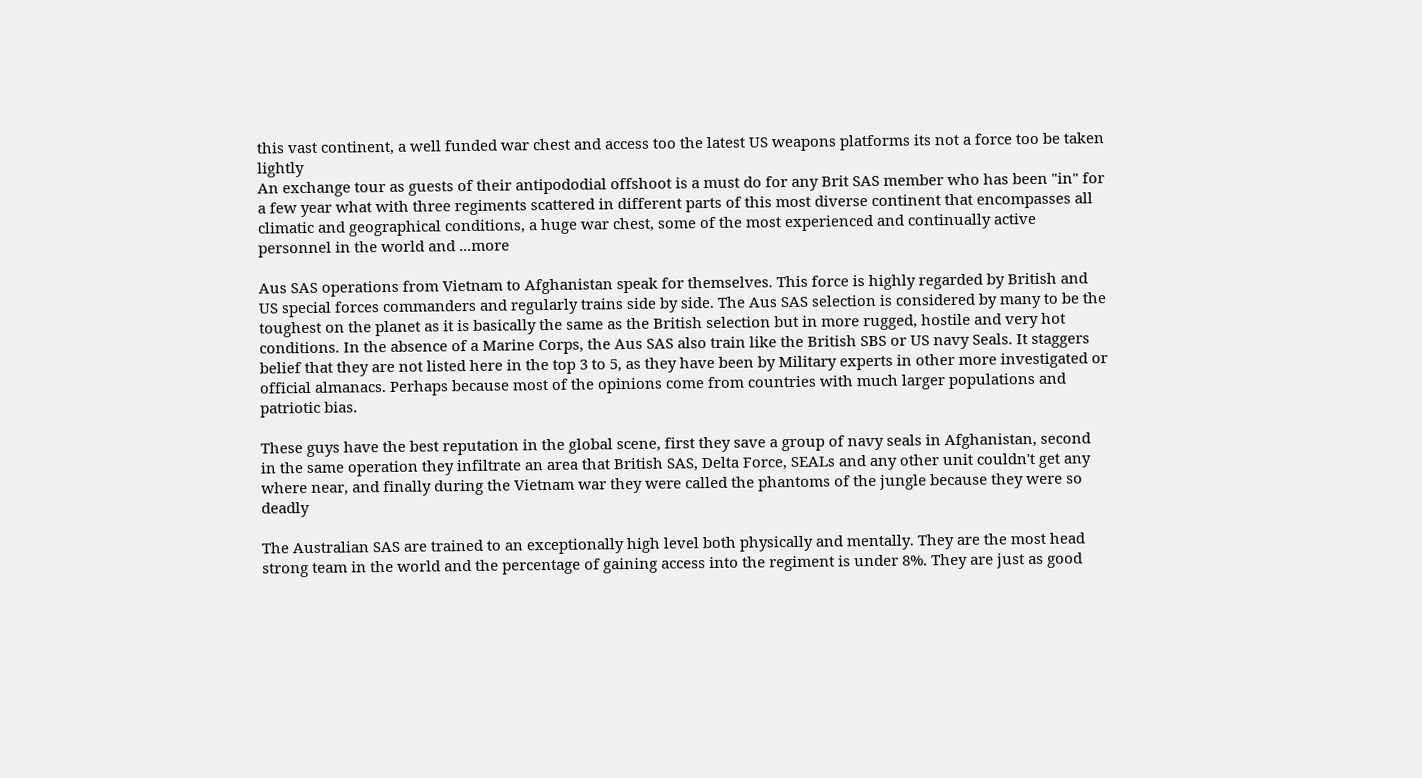this vast continent, a well funded war chest and access too the latest US weapons platforms its not a force too be taken lightly
An exchange tour as guests of their antipododial offshoot is a must do for any Brit SAS member who has been "in" for a few year what with three regiments scattered in different parts of this most diverse continent that encompasses all climatic and geographical conditions, a huge war chest, some of the most experienced and continually active personnel in the world and ...more

Aus SAS operations from Vietnam to Afghanistan speak for themselves. This force is highly regarded by British and US special forces commanders and regularly trains side by side. The Aus SAS selection is considered by many to be the toughest on the planet as it is basically the same as the British selection but in more rugged, hostile and very hot conditions. In the absence of a Marine Corps, the Aus SAS also train like the British SBS or US navy Seals. It staggers belief that they are not listed here in the top 3 to 5, as they have been by Military experts in other more investigated or official almanacs. Perhaps because most of the opinions come from countries with much larger populations and patriotic bias.

These guys have the best reputation in the global scene, first they save a group of navy seals in Afghanistan, second in the same operation they infiltrate an area that British SAS, Delta Force, SEALs and any other unit couldn't get any where near, and finally during the Vietnam war they were called the phantoms of the jungle because they were so deadly

The Australian SAS are trained to an exceptionally high level both physically and mentally. They are the most head strong team in the world and the percentage of gaining access into the regiment is under 8%. They are just as good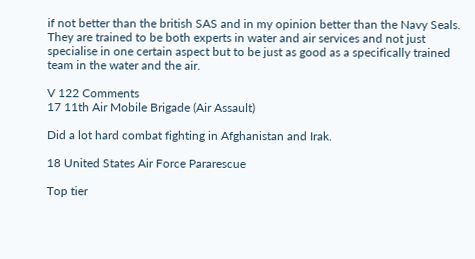if not better than the british SAS and in my opinion better than the Navy Seals. They are trained to be both experts in water and air services and not just specialise in one certain aspect but to be just as good as a specifically trained team in the water and the air.

V 122 Comments
17 11th Air Mobile Brigade (Air Assault)

Did a lot hard combat fighting in Afghanistan and Irak.

18 United States Air Force Pararescue

Top tier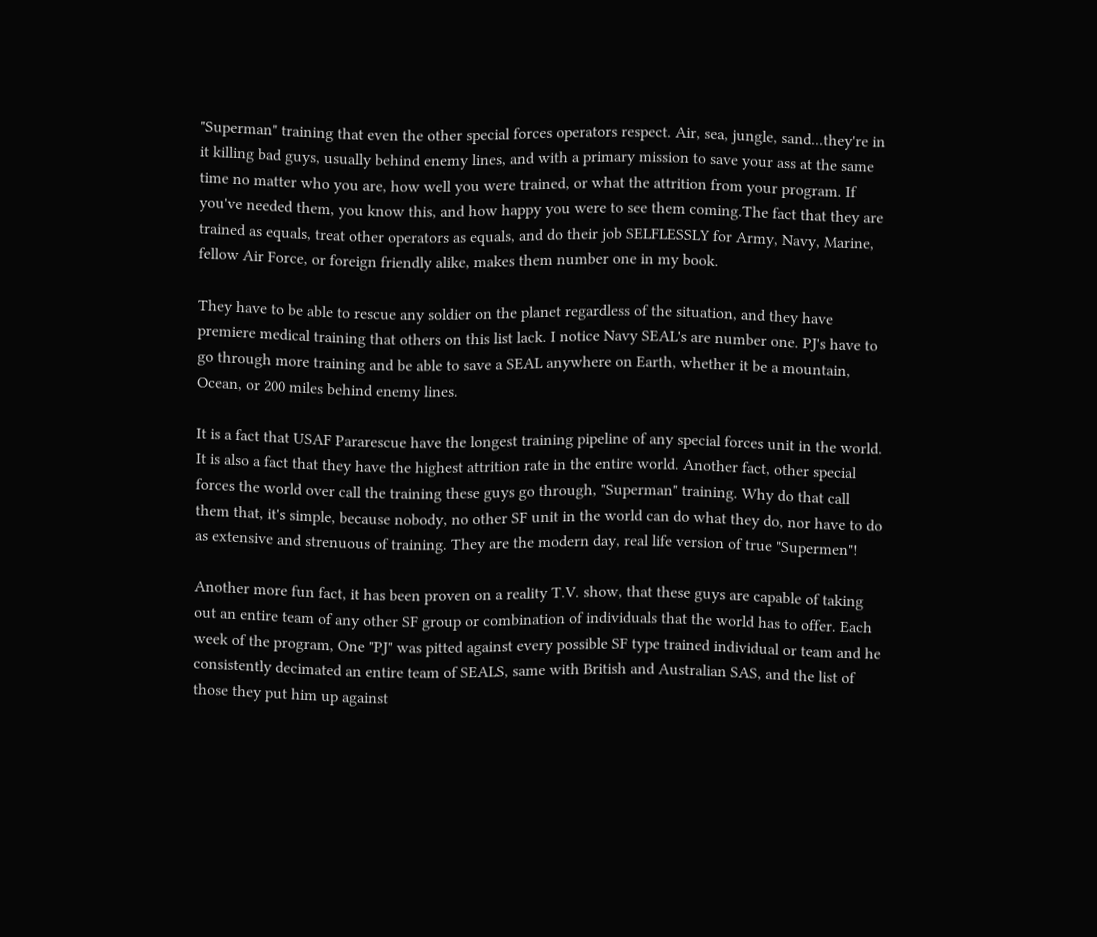"Superman" training that even the other special forces operators respect. Air, sea, jungle, sand...they're in it killing bad guys, usually behind enemy lines, and with a primary mission to save your ass at the same time no matter who you are, how well you were trained, or what the attrition from your program. If you've needed them, you know this, and how happy you were to see them coming.The fact that they are trained as equals, treat other operators as equals, and do their job SELFLESSLY for Army, Navy, Marine, fellow Air Force, or foreign friendly alike, makes them number one in my book.

They have to be able to rescue any soldier on the planet regardless of the situation, and they have premiere medical training that others on this list lack. I notice Navy SEAL's are number one. PJ's have to go through more training and be able to save a SEAL anywhere on Earth, whether it be a mountain, Ocean, or 200 miles behind enemy lines.

It is a fact that USAF Pararescue have the longest training pipeline of any special forces unit in the world. It is also a fact that they have the highest attrition rate in the entire world. Another fact, other special forces the world over call the training these guys go through, "Superman" training. Why do that call them that, it's simple, because nobody, no other SF unit in the world can do what they do, nor have to do as extensive and strenuous of training. They are the modern day, real life version of true "Supermen"!

Another more fun fact, it has been proven on a reality T.V. show, that these guys are capable of taking out an entire team of any other SF group or combination of individuals that the world has to offer. Each week of the program, One "PJ" was pitted against every possible SF type trained individual or team and he consistently decimated an entire team of SEALS, same with British and Australian SAS, and the list of those they put him up against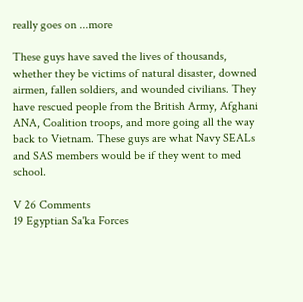really goes on ...more

These guys have saved the lives of thousands, whether they be victims of natural disaster, downed airmen, fallen soldiers, and wounded civilians. They have rescued people from the British Army, Afghani ANA, Coalition troops, and more going all the way back to Vietnam. These guys are what Navy SEALs and SAS members would be if they went to med school.

V 26 Comments
19 Egyptian Sa'ka Forces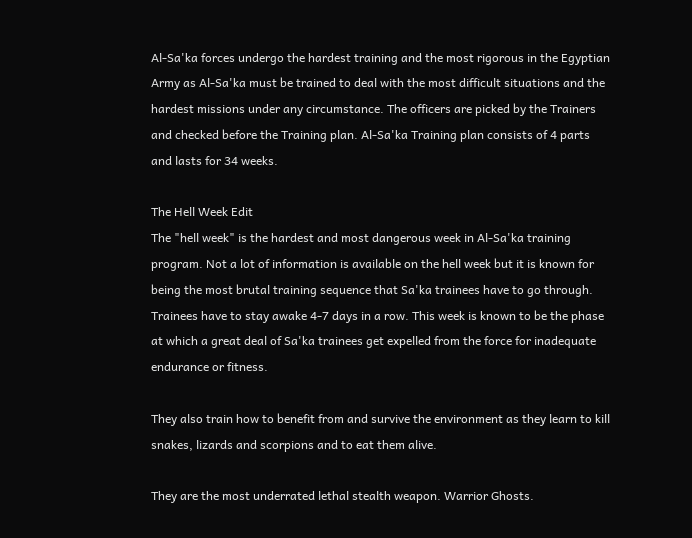Al-Sa'ka forces undergo the hardest training and the most rigorous in the Egyptian Army as Al-Sa'ka must be trained to deal with the most difficult situations and the hardest missions under any circumstance. The officers are picked by the Trainers and checked before the Training plan. Al-Sa'ka Training plan consists of 4 parts and lasts for 34 weeks.

The Hell Week Edit
The "hell week" is the hardest and most dangerous week in Al-Sa'ka training program. Not a lot of information is available on the hell week but it is known for being the most brutal training sequence that Sa'ka trainees have to go through. Trainees have to stay awake 4-7 days in a row. This week is known to be the phase at which a great deal of Sa'ka trainees get expelled from the force for inadequate endurance or fitness.

They also train how to benefit from and survive the environment as they learn to kill snakes, lizards and scorpions and to eat them alive.

They are the most underrated lethal stealth weapon. Warrior Ghosts.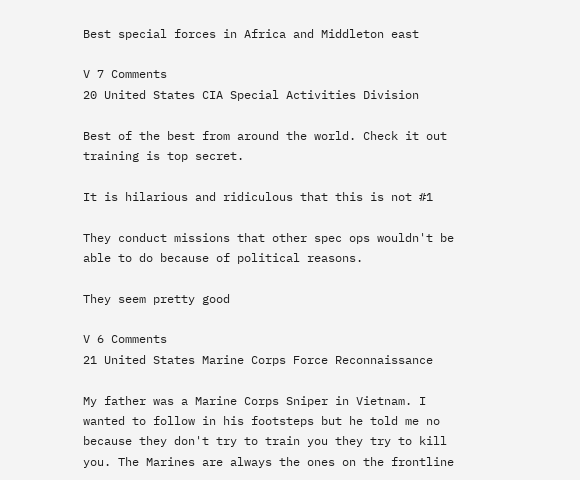Best special forces in Africa and Middleton east

V 7 Comments
20 United States CIA Special Activities Division

Best of the best from around the world. Check it out training is top secret.

It is hilarious and ridiculous that this is not #1

They conduct missions that other spec ops wouldn't be able to do because of political reasons.

They seem pretty good

V 6 Comments
21 United States Marine Corps Force Reconnaissance

My father was a Marine Corps Sniper in Vietnam. I wanted to follow in his footsteps but he told me no because they don't try to train you they try to kill you. The Marines are always the ones on the frontline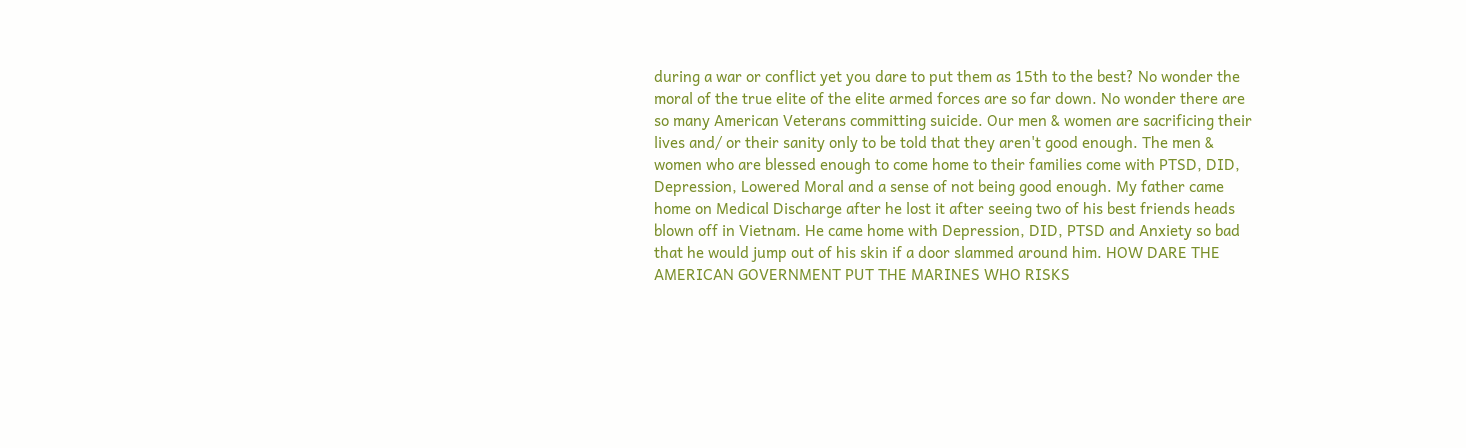during a war or conflict yet you dare to put them as 15th to the best? No wonder the moral of the true elite of the elite armed forces are so far down. No wonder there are so many American Veterans committing suicide. Our men & women are sacrificing their lives and/ or their sanity only to be told that they aren't good enough. The men & women who are blessed enough to come home to their families come with PTSD, DID, Depression, Lowered Moral and a sense of not being good enough. My father came home on Medical Discharge after he lost it after seeing two of his best friends heads blown off in Vietnam. He came home with Depression, DID, PTSD and Anxiety so bad that he would jump out of his skin if a door slammed around him. HOW DARE THE AMERICAN GOVERNMENT PUT THE MARINES WHO RISKS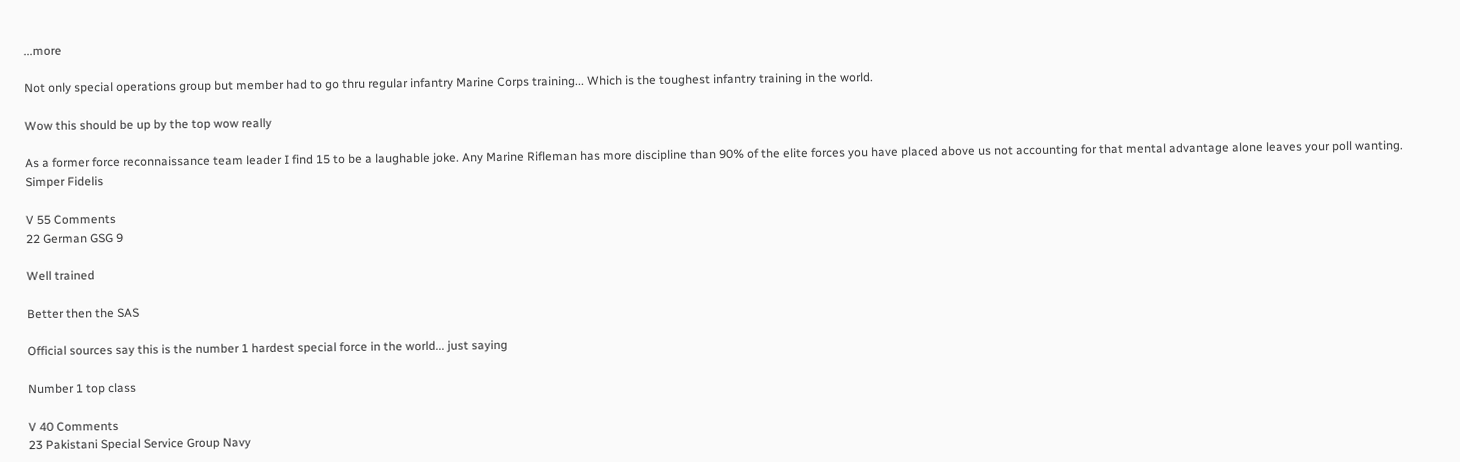...more

Not only special operations group but member had to go thru regular infantry Marine Corps training... Which is the toughest infantry training in the world.

Wow this should be up by the top wow really

As a former force reconnaissance team leader I find 15 to be a laughable joke. Any Marine Rifleman has more discipline than 90% of the elite forces you have placed above us not accounting for that mental advantage alone leaves your poll wanting.
Simper Fidelis

V 55 Comments
22 German GSG 9

Well trained

Better then the SAS

Official sources say this is the number 1 hardest special force in the world... just saying

Number 1 top class

V 40 Comments
23 Pakistani Special Service Group Navy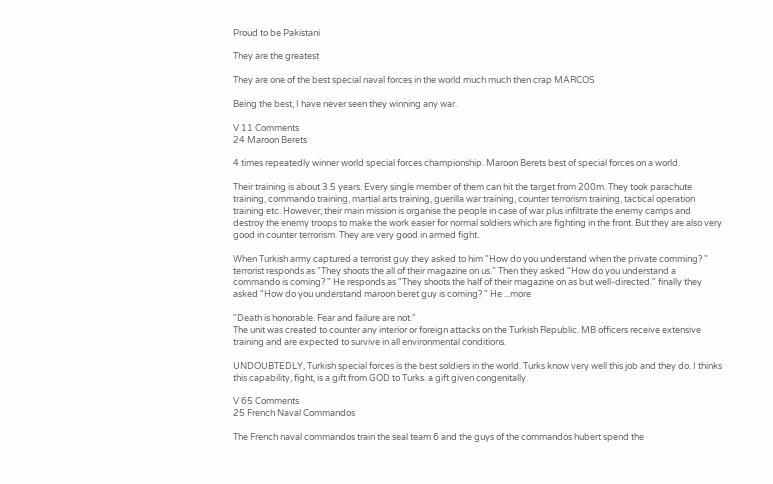Proud to be Pakistani

They are the greatest

They are one of the best special naval forces in the world much much then crap MARCOS

Being the best, I have never seen they winning any war.

V 11 Comments
24 Maroon Berets

4 times repeatedly winner world special forces championship. Maroon Berets best of special forces on a world.

Their training is about 3.5 years. Every single member of them can hit the target from 200m. They took parachute training, commando training, martial arts training, guerilla war training, counter terrorism training, tactical operation training etc. However; their main mission is organise the people in case of war plus infiltrate the enemy camps and destroy the enemy troops to make the work easier for normal soldiers which are fighting in the front. But they are also very good in counter terrorism. They are very good in armed fight.

When Turkish army captured a terrorist guy they asked to him "How do you understand when the private comming? " terrorist responds as "They shoots the all of their magazine on us." Then they asked "How do you understand a commando is coming? " He responds as "They shoots the half of their magazine on as but well-directed." finally they asked "How do you understand maroon beret guy is coming? " He ...more

"Death is honorable. Fear and failure are not."
The unit was created to counter any interior or foreign attacks on the Turkish Republic. MB officers receive extensive training and are expected to survive in all environmental conditions.

UNDOUBTEDLY, Turkish special forces is the best soldiers in the world. Turks know very well this job and they do. I thinks this capability, fight, is a gift from GOD to Turks. a gift given congenitally.

V 65 Comments
25 French Naval Commandos

The French naval commandos train the seal team 6 and the guys of the commandos hubert spend the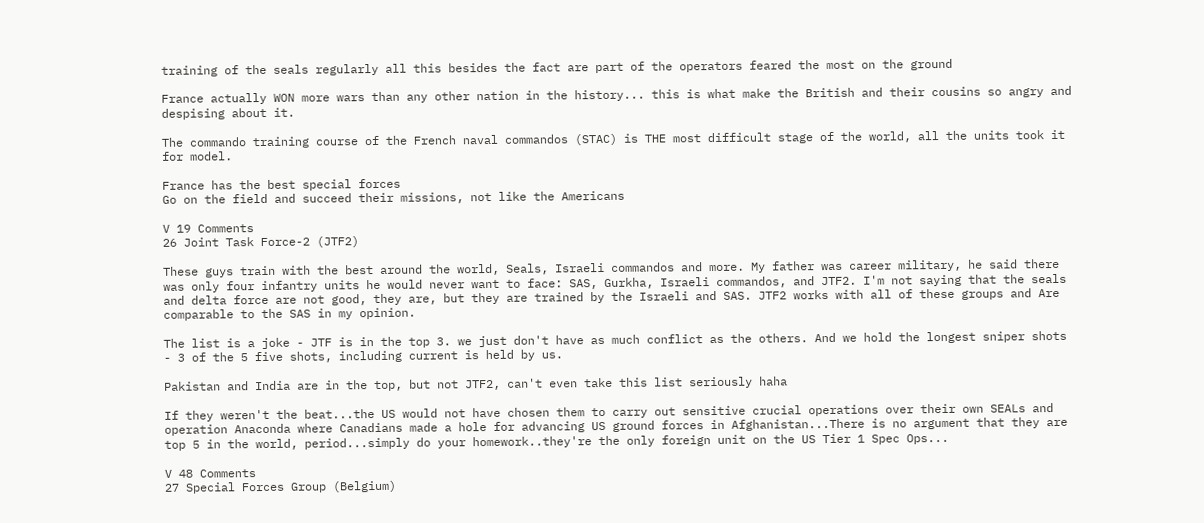training of the seals regularly all this besides the fact are part of the operators feared the most on the ground

France actually WON more wars than any other nation in the history... this is what make the British and their cousins so angry and despising about it.

The commando training course of the French naval commandos (STAC) is THE most difficult stage of the world, all the units took it for model.

France has the best special forces
Go on the field and succeed their missions, not like the Americans

V 19 Comments
26 Joint Task Force-2 (JTF2)

These guys train with the best around the world, Seals, Israeli commandos and more. My father was career military, he said there was only four infantry units he would never want to face: SAS, Gurkha, Israeli commandos, and JTF2. I'm not saying that the seals and delta force are not good, they are, but they are trained by the Israeli and SAS. JTF2 works with all of these groups and Are comparable to the SAS in my opinion.

The list is a joke - JTF is in the top 3. we just don't have as much conflict as the others. And we hold the longest sniper shots - 3 of the 5 five shots, including current is held by us.

Pakistan and India are in the top, but not JTF2, can't even take this list seriously haha

If they weren't the beat...the US would not have chosen them to carry out sensitive crucial operations over their own SEALs and operation Anaconda where Canadians made a hole for advancing US ground forces in Afghanistan...There is no argument that they are top 5 in the world, period...simply do your homework..they're the only foreign unit on the US Tier 1 Spec Ops...

V 48 Comments
27 Special Forces Group (Belgium)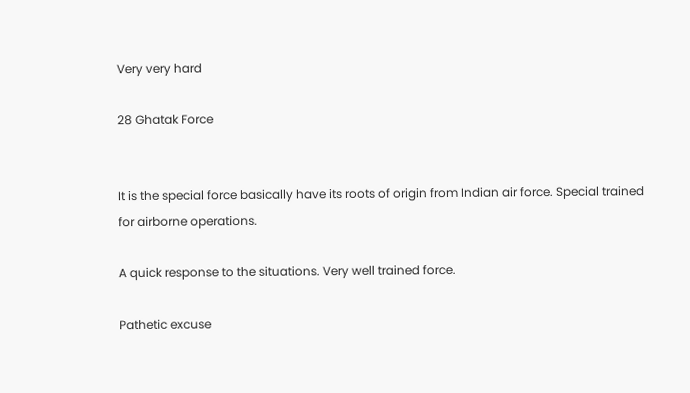Very very hard

28 Ghatak Force


It is the special force basically have its roots of origin from Indian air force. Special trained for airborne operations.

A quick response to the situations. Very well trained force.

Pathetic excuse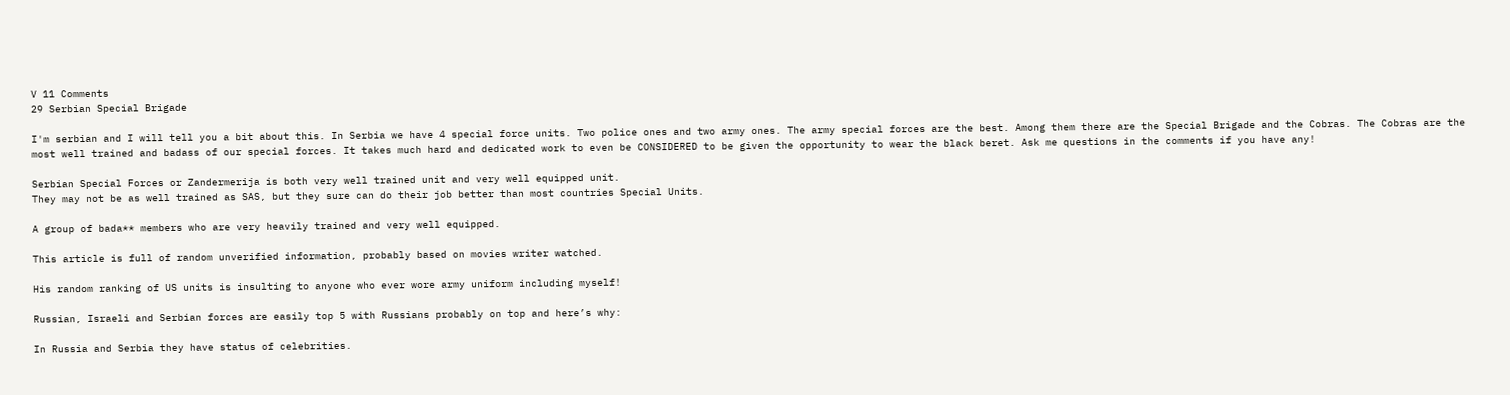V 11 Comments
29 Serbian Special Brigade

I'm serbian and I will tell you a bit about this. In Serbia we have 4 special force units. Two police ones and two army ones. The army special forces are the best. Among them there are the Special Brigade and the Cobras. The Cobras are the most well trained and badass of our special forces. It takes much hard and dedicated work to even be CONSIDERED to be given the opportunity to wear the black beret. Ask me questions in the comments if you have any!

Serbian Special Forces or Zandermerija is both very well trained unit and very well equipped unit.
They may not be as well trained as SAS, but they sure can do their job better than most countries Special Units.

A group of bada** members who are very heavily trained and very well equipped.

This article is full of random unverified information, probably based on movies writer watched.

His random ranking of US units is insulting to anyone who ever wore army uniform including myself!

Russian, Israeli and Serbian forces are easily top 5 with Russians probably on top and here’s why:

In Russia and Serbia they have status of celebrities.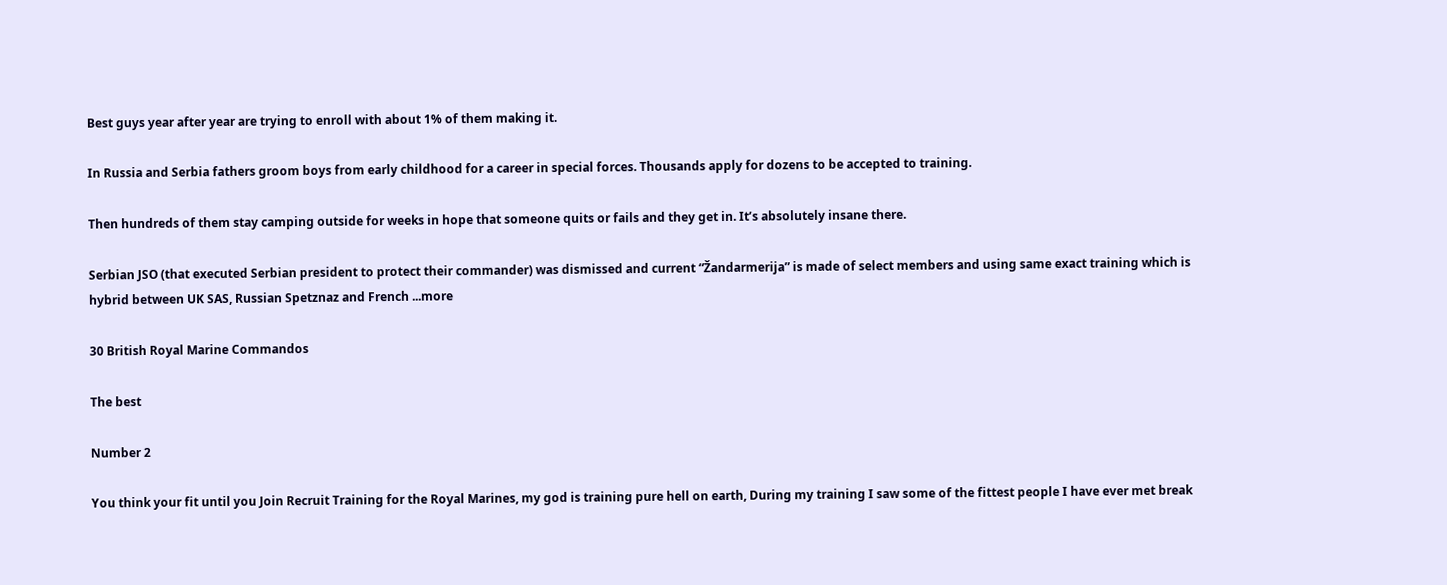Best guys year after year are trying to enroll with about 1% of them making it.

In Russia and Serbia fathers groom boys from early childhood for a career in special forces. Thousands apply for dozens to be accepted to training.

Then hundreds of them stay camping outside for weeks in hope that someone quits or fails and they get in. It’s absolutely insane there.

Serbian JSO (that executed Serbian president to protect their commander) was dismissed and current “Žandarmerija” is made of select members and using same exact training which is hybrid between UK SAS, Russian Spetznaz and French ...more

30 British Royal Marine Commandos

The best

Number 2

You think your fit until you Join Recruit Training for the Royal Marines, my god is training pure hell on earth, During my training I saw some of the fittest people I have ever met break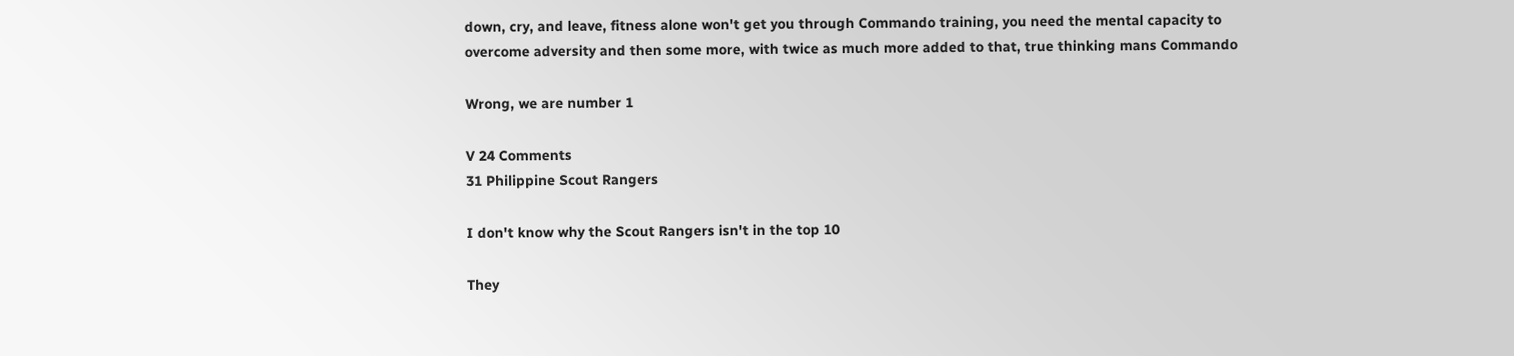down, cry, and leave, fitness alone won't get you through Commando training, you need the mental capacity to overcome adversity and then some more, with twice as much more added to that, true thinking mans Commando

Wrong, we are number 1

V 24 Comments
31 Philippine Scout Rangers

I don't know why the Scout Rangers isn't in the top 10

They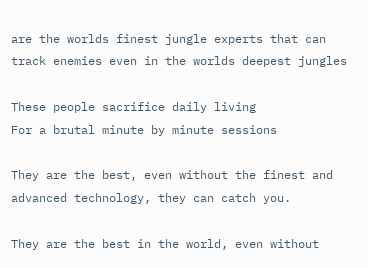are the worlds finest jungle experts that can track enemies even in the worlds deepest jungles

These people sacrifice daily living
For a brutal minute by minute sessions

They are the best, even without the finest and advanced technology, they can catch you.

They are the best in the world, even without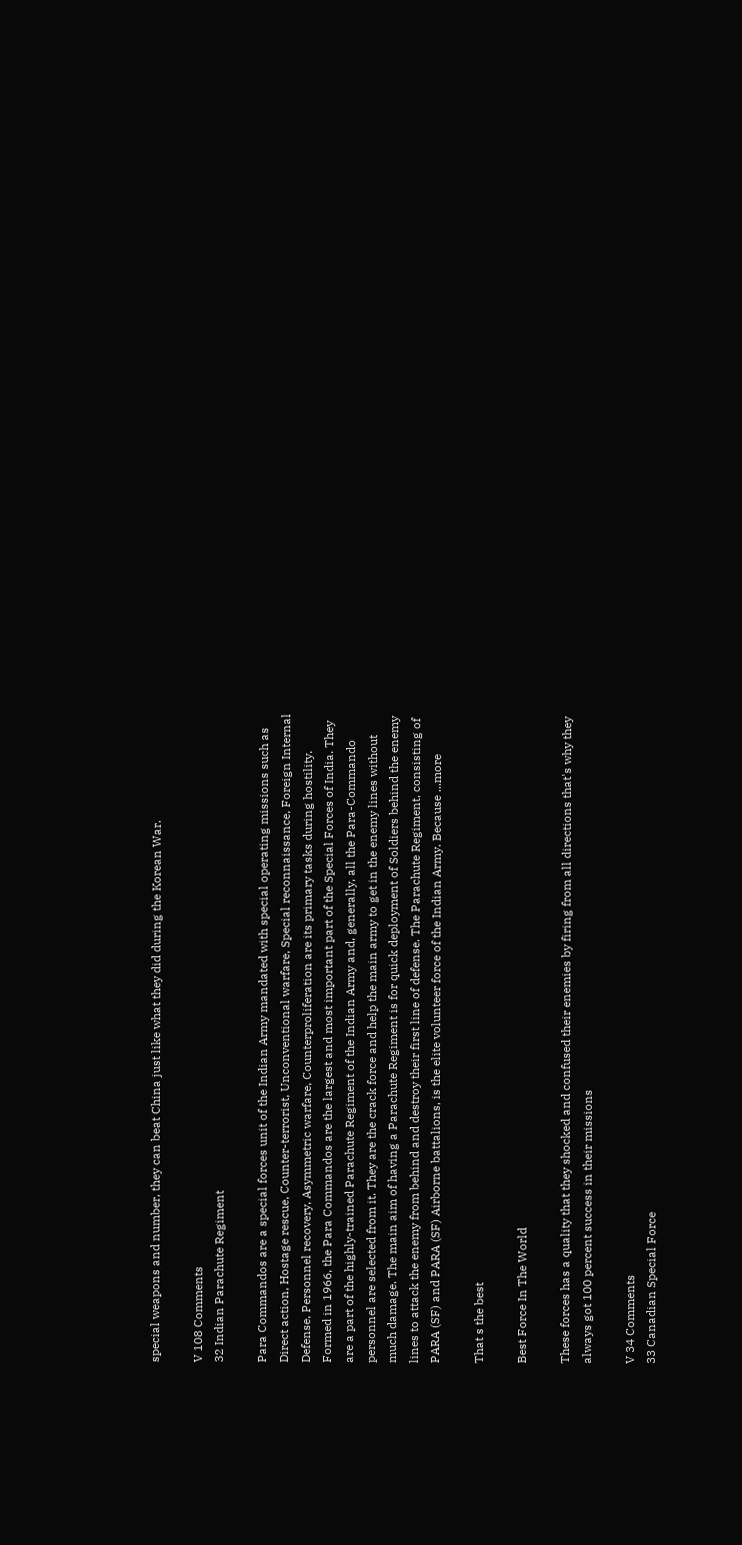special weapons and number, they can beat China just like what they did during the Korean War.

V 108 Comments
32 Indian Parachute Regiment

Para Commandos are a special forces unit of the Indian Army mandated with special operating missions such as Direct action, Hostage rescue, Counter-terrorist, Unconventional warfare, Special reconnaissance, Foreign Internal Defense, Personnel recovery, Asymmetric warfare, Counterproliferation are its primary tasks during hostility. Formed in 1966, the Para Commandos are the largest and most important part of the Special Forces of India. They are a part of the highly-trained Parachute Regiment of the Indian Army and, generally, all the Para-Commando personnel are selected from it. They are the crack force and help the main army to get in the enemy lines without much damage. The main aim of having a Parachute Regiment is for quick deployment of Soldiers behind the enemy lines to attack the enemy from behind and destroy their first line of defense. The Parachute Regiment, consisting of PARA (SF) and PARA (SF) Airborne battalions, is the elite volunteer force of the Indian Army. Because ...more

That s the best

Best Force In The World

These forces has a quality that they shocked and confused their enemies by firing from all directions that's why they always got 100 percent success in their missions

V 34 Comments
33 Canadian Special Force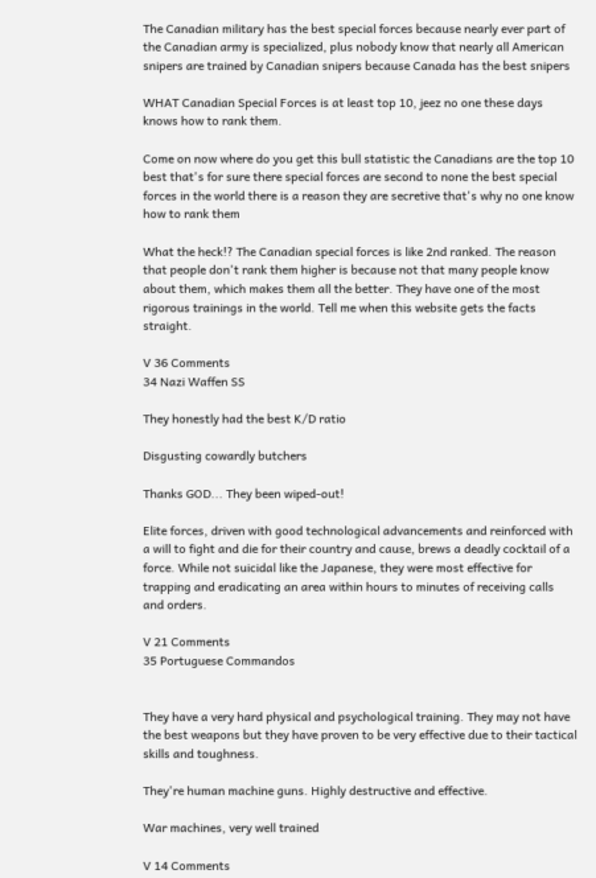The Canadian military has the best special forces because nearly ever part of the Canadian army is specialized, plus nobody know that nearly all American snipers are trained by Canadian snipers because Canada has the best snipers

WHAT Canadian Special Forces is at least top 10, jeez no one these days knows how to rank them.

Come on now where do you get this bull statistic the Canadians are the top 10 best that's for sure there special forces are second to none the best special forces in the world there is a reason they are secretive that's why no one know how to rank them

What the heck!? The Canadian special forces is like 2nd ranked. The reason that people don't rank them higher is because not that many people know about them, which makes them all the better. They have one of the most rigorous trainings in the world. Tell me when this website gets the facts straight.

V 36 Comments
34 Nazi Waffen SS

They honestly had the best K/D ratio

Disgusting cowardly butchers

Thanks GOD... They been wiped-out!

Elite forces, driven with good technological advancements and reinforced with a will to fight and die for their country and cause, brews a deadly cocktail of a force. While not suicidal like the Japanese, they were most effective for trapping and eradicating an area within hours to minutes of receiving calls and orders.

V 21 Comments
35 Portuguese Commandos


They have a very hard physical and psychological training. They may not have the best weapons but they have proven to be very effective due to their tactical skills and toughness.

They're human machine guns. Highly destructive and effective.

War machines, very well trained

V 14 Comments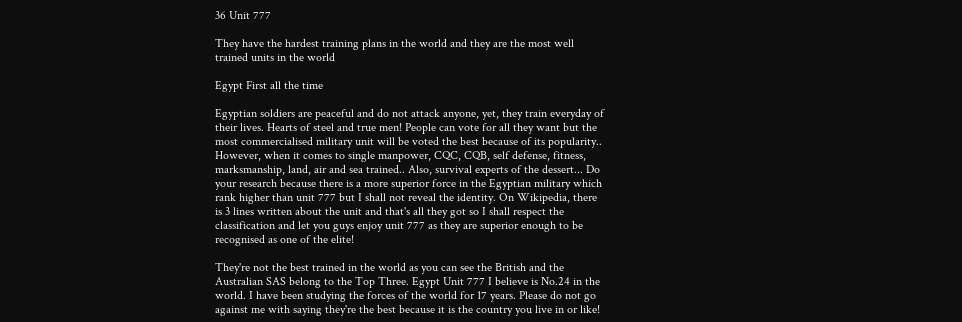36 Unit 777

They have the hardest training plans in the world and they are the most well trained units in the world

Egypt First all the time

Egyptian soldiers are peaceful and do not attack anyone, yet, they train everyday of their lives. Hearts of steel and true men! People can vote for all they want but the most commercialised military unit will be voted the best because of its popularity.. However, when it comes to single manpower, CQC, CQB, self defense, fitness, marksmanship, land, air and sea trained.. Also, survival experts of the dessert... Do your research because there is a more superior force in the Egyptian military which rank higher than unit 777 but I shall not reveal the identity. On Wikipedia, there is 3 lines written about the unit and that's all they got so I shall respect the classification and let you guys enjoy unit 777 as they are superior enough to be recognised as one of the elite!

They're not the best trained in the world as you can see the British and the Australian SAS belong to the Top Three. Egypt Unit 777 I believe is No.24 in the world. I have been studying the forces of the world for 17 years. Please do not go against me with saying they're the best because it is the country you live in or like!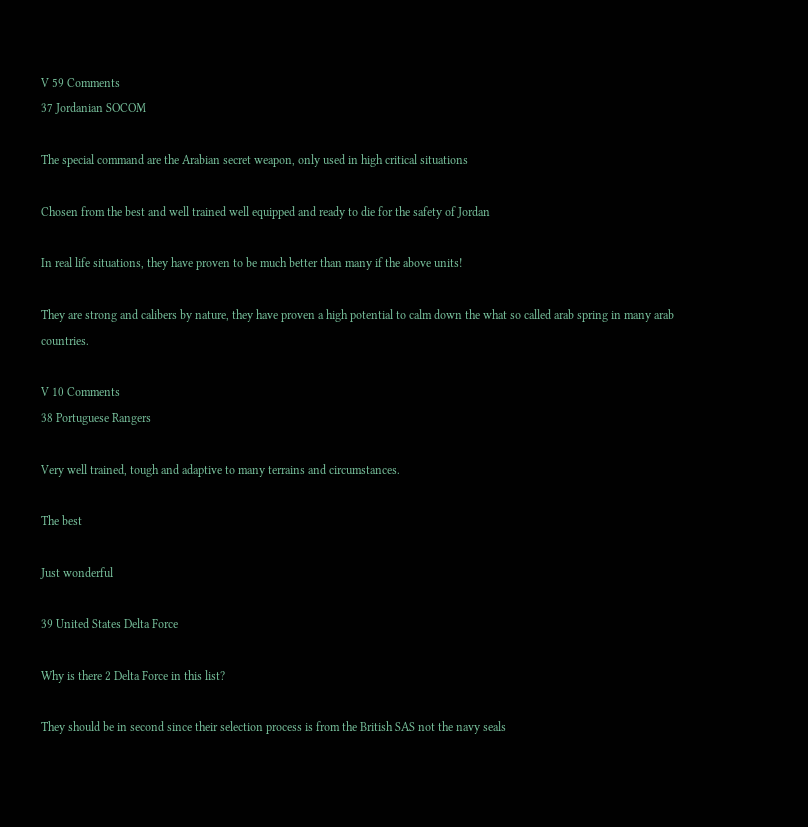V 59 Comments
37 Jordanian SOCOM

The special command are the Arabian secret weapon, only used in high critical situations

Chosen from the best and well trained well equipped and ready to die for the safety of Jordan

In real life situations, they have proven to be much better than many if the above units!

They are strong and calibers by nature, they have proven a high potential to calm down the what so called arab spring in many arab countries.

V 10 Comments
38 Portuguese Rangers

Very well trained, tough and adaptive to many terrains and circumstances.

The best

Just wonderful

39 United States Delta Force

Why is there 2 Delta Force in this list?

They should be in second since their selection process is from the British SAS not the navy seals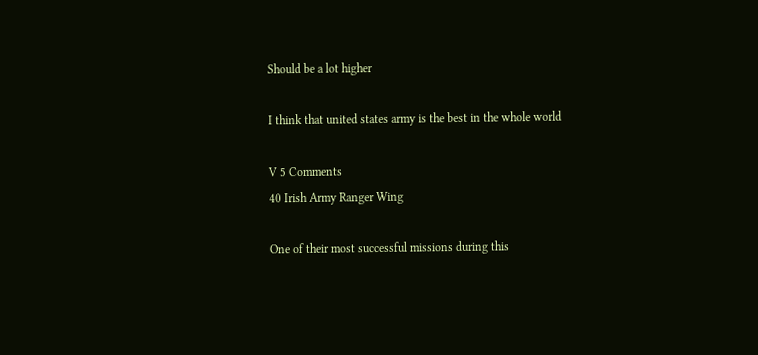Should be a lot higher

I think that united states army is the best in the whole world

V 5 Comments
40 Irish Army Ranger Wing

One of their most successful missions during this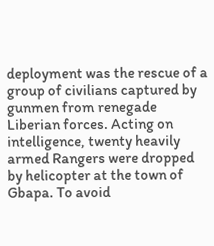deployment was the rescue of a group of civilians captured by gunmen from renegade Liberian forces. Acting on intelligence, twenty heavily armed Rangers were dropped by helicopter at the town of Gbapa. To avoid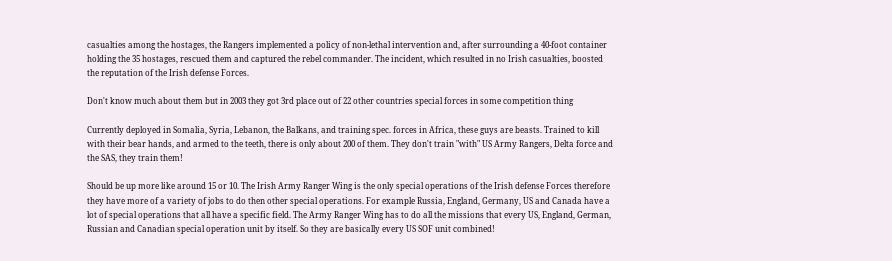casualties among the hostages, the Rangers implemented a policy of non-lethal intervention and, after surrounding a 40-foot container holding the 35 hostages, rescued them and captured the rebel commander. The incident, which resulted in no Irish casualties, boosted the reputation of the Irish defense Forces.

Don't know much about them but in 2003 they got 3rd place out of 22 other countries special forces in some competition thing

Currently deployed in Somalia, Syria, Lebanon, the Balkans, and training spec. forces in Africa, these guys are beasts. Trained to kill with their bear hands, and armed to the teeth, there is only about 200 of them. They don't train "with" US Army Rangers, Delta force and the SAS, they train them!

Should be up more like around 15 or 10. The Irish Army Ranger Wing is the only special operations of the Irish defense Forces therefore they have more of a variety of jobs to do then other special operations. For example Russia, England, Germany, US and Canada have a lot of special operations that all have a specific field. The Army Ranger Wing has to do all the missions that every US, England, German, Russian and Canadian special operation unit by itself. So they are basically every US SOF unit combined!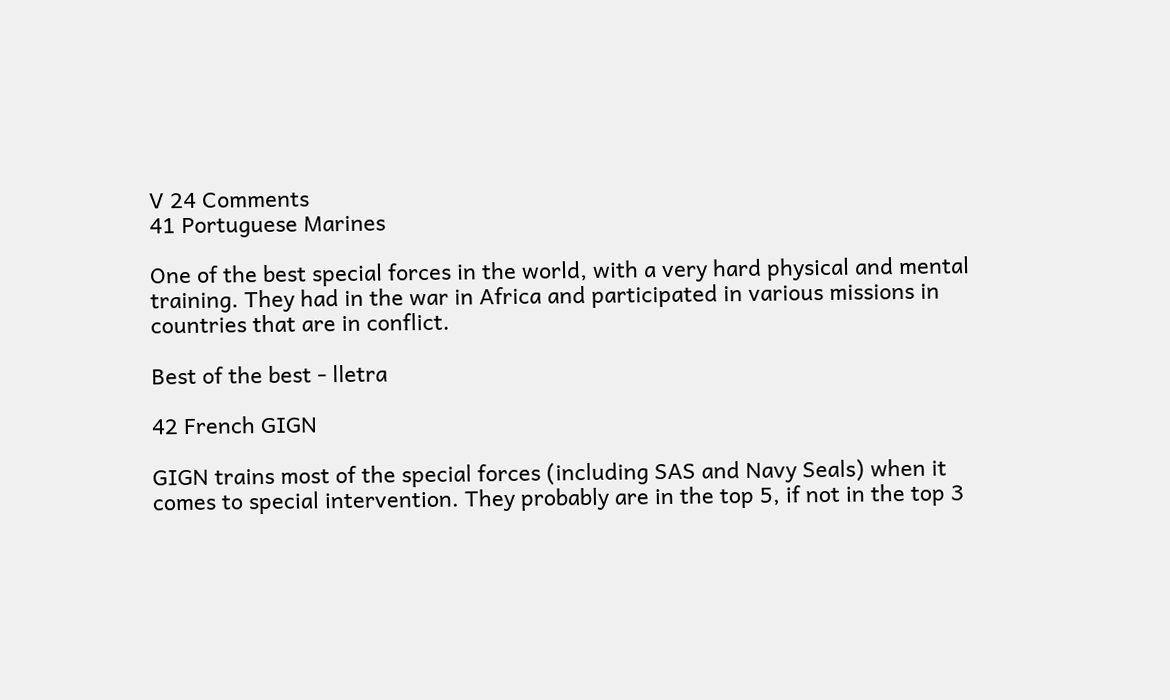V 24 Comments
41 Portuguese Marines

One of the best special forces in the world, with a very hard physical and mental training. They had in the war in Africa and participated in various missions in countries that are in conflict.

Best of the best - lletra

42 French GIGN

GIGN trains most of the special forces (including SAS and Navy Seals) when it comes to special intervention. They probably are in the top 5, if not in the top 3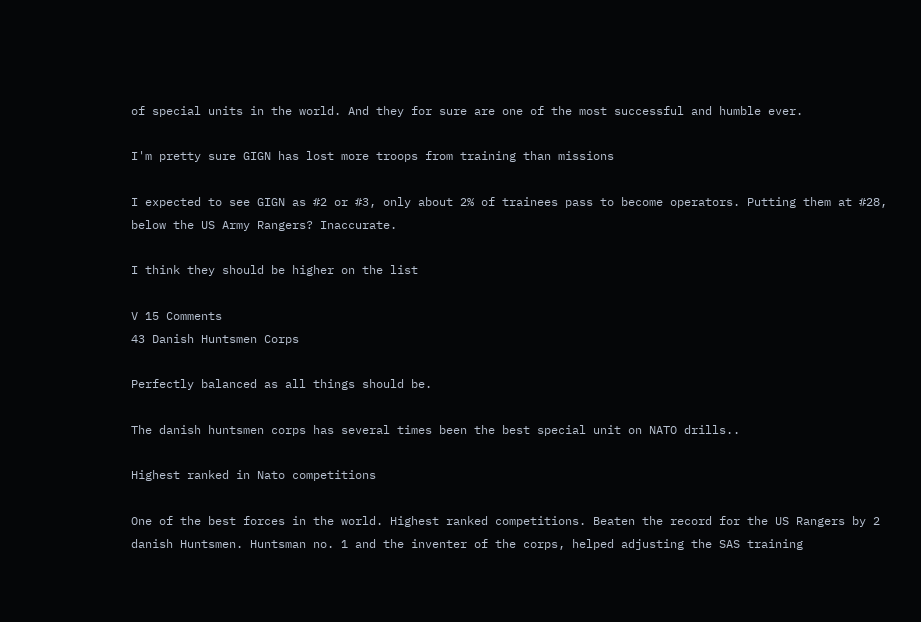of special units in the world. And they for sure are one of the most successful and humble ever.

I'm pretty sure GIGN has lost more troops from training than missions

I expected to see GIGN as #2 or #3, only about 2% of trainees pass to become operators. Putting them at #28, below the US Army Rangers? Inaccurate.

I think they should be higher on the list

V 15 Comments
43 Danish Huntsmen Corps

Perfectly balanced as all things should be.

The danish huntsmen corps has several times been the best special unit on NATO drills..

Highest ranked in Nato competitions

One of the best forces in the world. Highest ranked competitions. Beaten the record for the US Rangers by 2 danish Huntsmen. Huntsman no. 1 and the inventer of the corps, helped adjusting the SAS training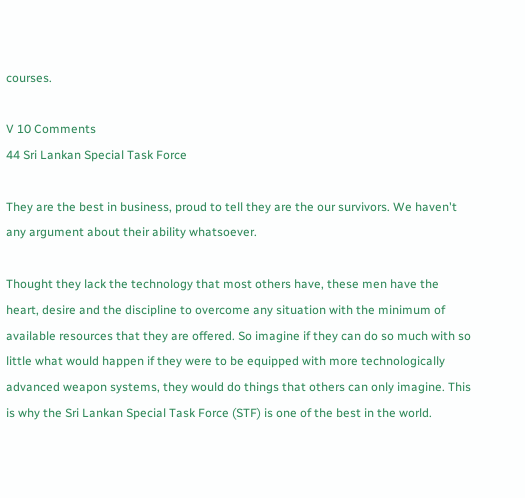courses.

V 10 Comments
44 Sri Lankan Special Task Force

They are the best in business, proud to tell they are the our survivors. We haven't any argument about their ability whatsoever.

Thought they lack the technology that most others have, these men have the heart, desire and the discipline to overcome any situation with the minimum of available resources that they are offered. So imagine if they can do so much with so little what would happen if they were to be equipped with more technologically advanced weapon systems, they would do things that others can only imagine. This is why the Sri Lankan Special Task Force (STF) is one of the best in the world.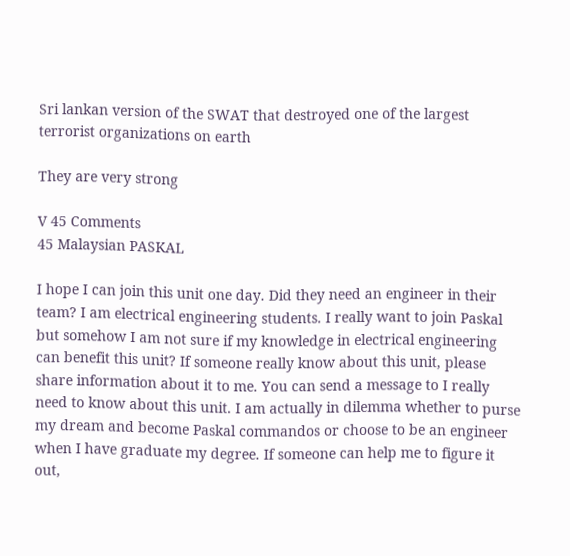Sri lankan version of the SWAT that destroyed one of the largest terrorist organizations on earth

They are very strong

V 45 Comments
45 Malaysian PASKAL

I hope I can join this unit one day. Did they need an engineer in their team? I am electrical engineering students. I really want to join Paskal but somehow I am not sure if my knowledge in electrical engineering can benefit this unit? If someone really know about this unit, please share information about it to me. You can send a message to I really need to know about this unit. I am actually in dilemma whether to purse my dream and become Paskal commandos or choose to be an engineer when I have graduate my degree. If someone can help me to figure it out,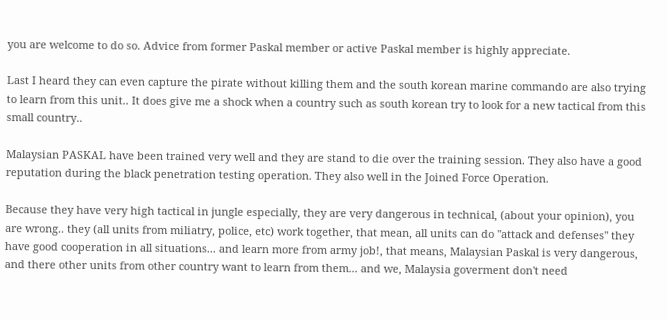you are welcome to do so. Advice from former Paskal member or active Paskal member is highly appreciate.

Last I heard they can even capture the pirate without killing them and the south korean marine commando are also trying to learn from this unit.. It does give me a shock when a country such as south korean try to look for a new tactical from this small country..

Malaysian PASKAL have been trained very well and they are stand to die over the training session. They also have a good reputation during the black penetration testing operation. They also well in the Joined Force Operation.

Because they have very high tactical in jungle especially, they are very dangerous in technical, (about your opinion), you are wrong.. they (all units from miliatry, police, etc) work together, that mean, all units can do "attack and defenses" they have good cooperation in all situations... and learn more from army job!, that means, Malaysian Paskal is very dangerous, and there other units from other country want to learn from them... and we, Malaysia goverment don't need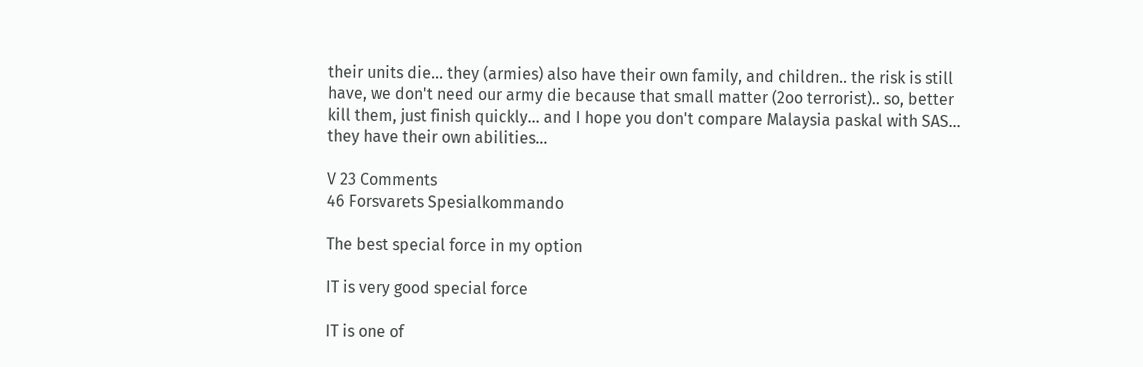their units die... they (armies) also have their own family, and children.. the risk is still have, we don't need our army die because that small matter (2oo terrorist).. so, better kill them, just finish quickly... and I hope you don't compare Malaysia paskal with SAS... they have their own abilities...

V 23 Comments
46 Forsvarets Spesialkommando

The best special force in my option

IT is very good special force

IT is one of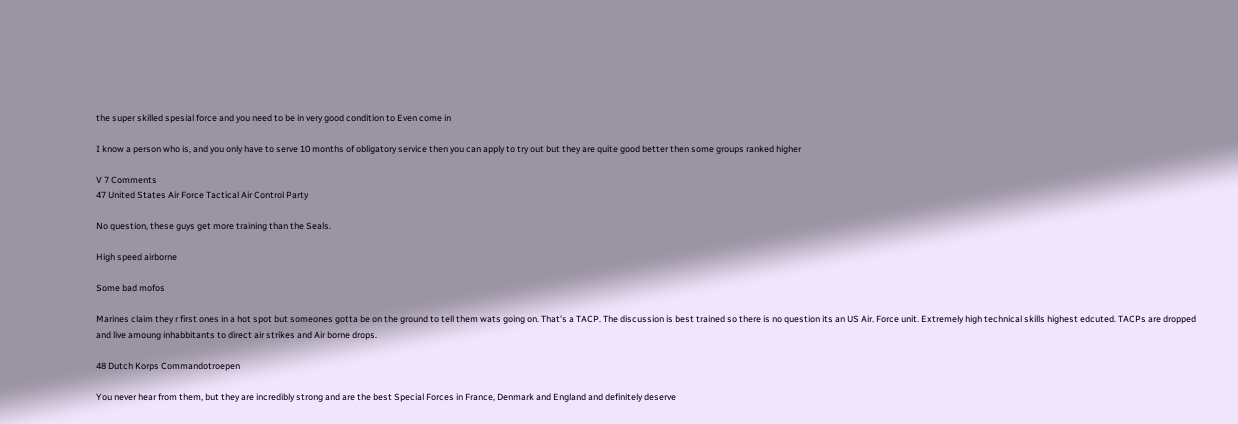the super skilled spesial force and you need to be in very good condition to Even come in

I know a person who is, and you only have to serve 10 months of obligatory service then you can apply to try out but they are quite good better then some groups ranked higher

V 7 Comments
47 United States Air Force Tactical Air Control Party

No question, these guys get more training than the Seals.

High speed airborne

Some bad mofos

Marines claim they r first ones in a hot spot but someones gotta be on the ground to tell them wats going on. That's a TACP. The discussion is best trained so there is no question its an US Air. Force unit. Extremely high technical skills highest edcuted. TACPs are dropped and live amoung inhabbitants to direct air strikes and Air borne drops.

48 Dutch Korps Commandotroepen

You never hear from them, but they are incredibly strong and are the best Special Forces in France, Denmark and England and definitely deserve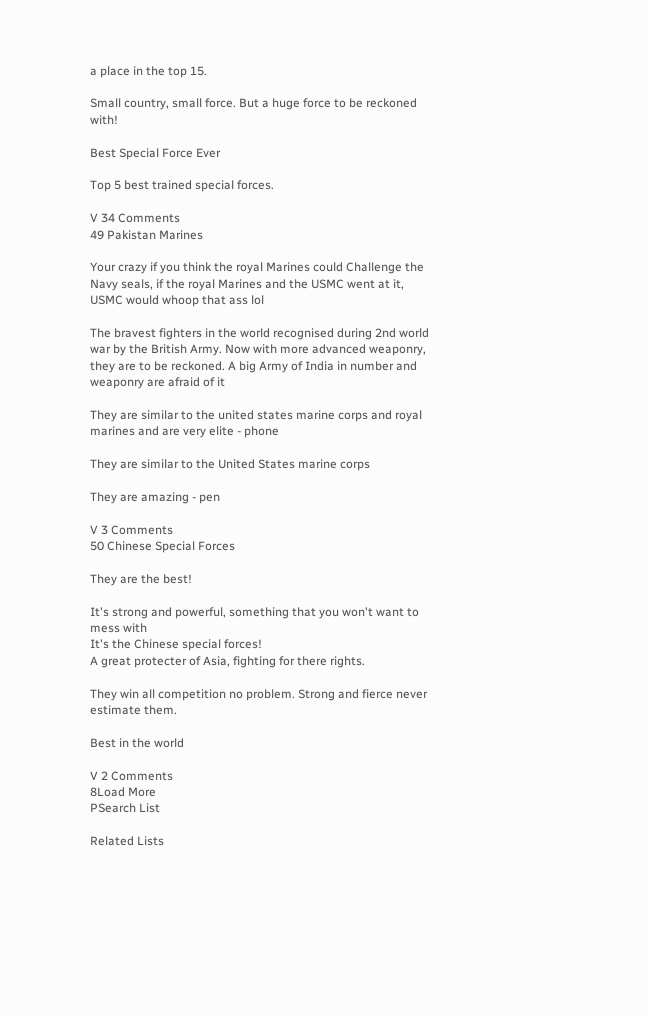a place in the top 15.

Small country, small force. But a huge force to be reckoned with!

Best Special Force Ever

Top 5 best trained special forces.

V 34 Comments
49 Pakistan Marines

Your crazy if you think the royal Marines could Challenge the Navy seals, if the royal Marines and the USMC went at it, USMC would whoop that ass lol

The bravest fighters in the world recognised during 2nd world war by the British Army. Now with more advanced weaponry, they are to be reckoned. A big Army of India in number and weaponry are afraid of it

They are similar to the united states marine corps and royal marines and are very elite - phone

They are similar to the United States marine corps

They are amazing - pen

V 3 Comments
50 Chinese Special Forces

They are the best!

It's strong and powerful, something that you won't want to mess with
It's the Chinese special forces!
A great protecter of Asia, fighting for there rights.

They win all competition no problem. Strong and fierce never estimate them.

Best in the world

V 2 Comments
8Load More
PSearch List

Related Lists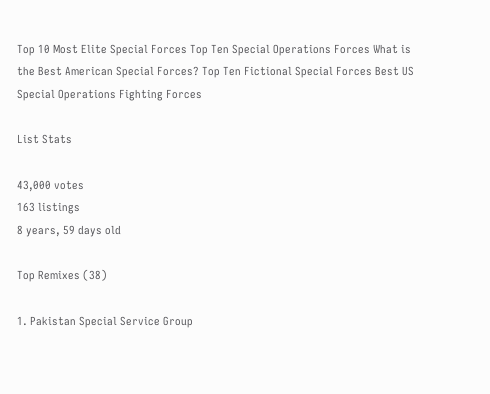Top 10 Most Elite Special Forces Top Ten Special Operations Forces What is the Best American Special Forces? Top Ten Fictional Special Forces Best US Special Operations Fighting Forces

List Stats

43,000 votes
163 listings
8 years, 59 days old

Top Remixes (38)

1. Pakistan Special Service Group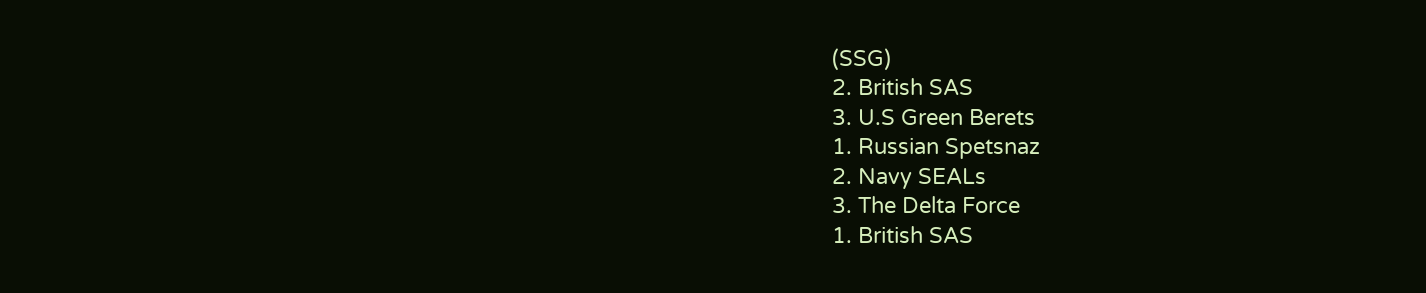(SSG)
2. British SAS
3. U.S Green Berets
1. Russian Spetsnaz
2. Navy SEALs
3. The Delta Force
1. British SAS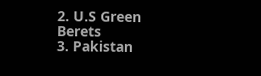2. U.S Green Berets
3. Pakistan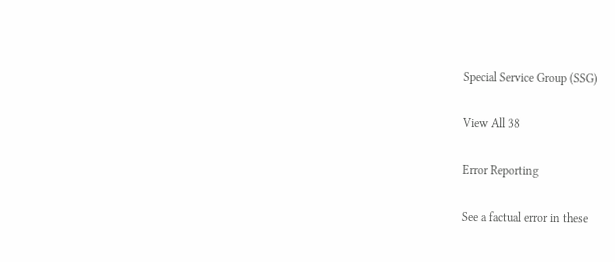Special Service Group (SSG)

View All 38

Error Reporting

See a factual error in these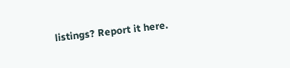listings? Report it here.